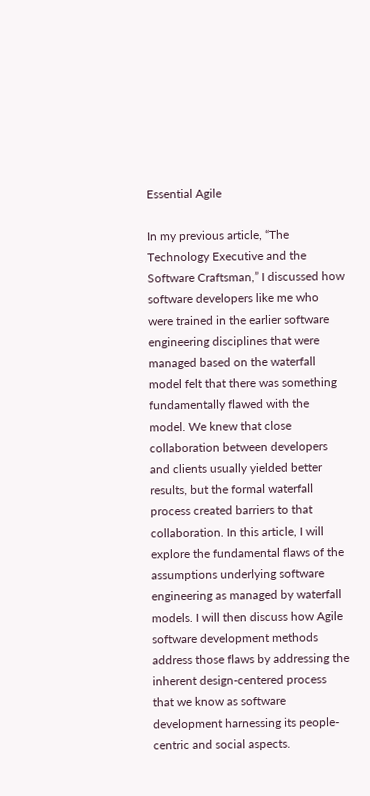Essential Agile

In my previous article, “The Technology Executive and the Software Craftsman,” I discussed how software developers like me who were trained in the earlier software engineering disciplines that were managed based on the waterfall model felt that there was something fundamentally flawed with the model. We knew that close collaboration between developers and clients usually yielded better results, but the formal waterfall process created barriers to that collaboration. In this article, I will explore the fundamental flaws of the assumptions underlying software engineering as managed by waterfall models. I will then discuss how Agile software development methods address those flaws by addressing the inherent design-centered process that we know as software development harnessing its people-centric and social aspects.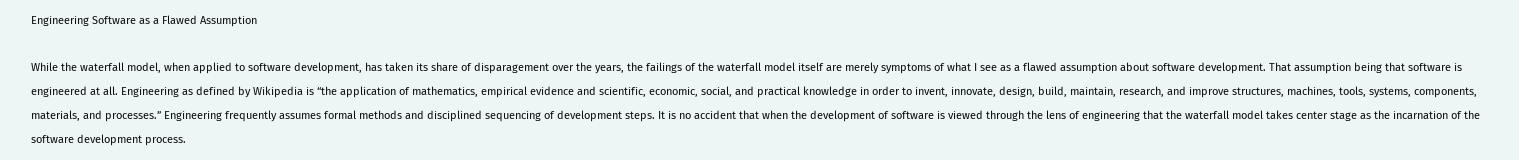Engineering Software as a Flawed Assumption

While the waterfall model, when applied to software development, has taken its share of disparagement over the years, the failings of the waterfall model itself are merely symptoms of what I see as a flawed assumption about software development. That assumption being that software is engineered at all. Engineering as defined by Wikipedia is “the application of mathematics, empirical evidence and scientific, economic, social, and practical knowledge in order to invent, innovate, design, build, maintain, research, and improve structures, machines, tools, systems, components, materials, and processes.” Engineering frequently assumes formal methods and disciplined sequencing of development steps. It is no accident that when the development of software is viewed through the lens of engineering that the waterfall model takes center stage as the incarnation of the software development process.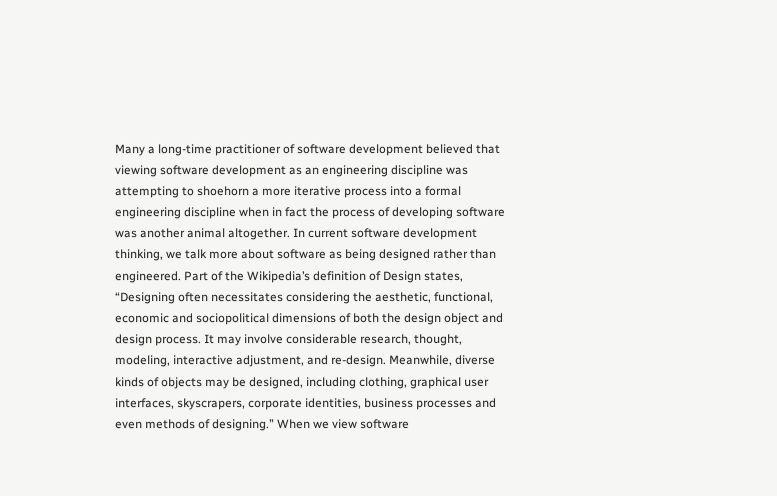Many a long-time practitioner of software development believed that viewing software development as an engineering discipline was attempting to shoehorn a more iterative process into a formal engineering discipline when in fact the process of developing software was another animal altogether. In current software development thinking, we talk more about software as being designed rather than engineered. Part of the Wikipedia’s definition of Design states, “Designing often necessitates considering the aesthetic, functional, economic and sociopolitical dimensions of both the design object and design process. It may involve considerable research, thought, modeling, interactive adjustment, and re-design. Meanwhile, diverse kinds of objects may be designed, including clothing, graphical user interfaces, skyscrapers, corporate identities, business processes and even methods of designing.” When we view software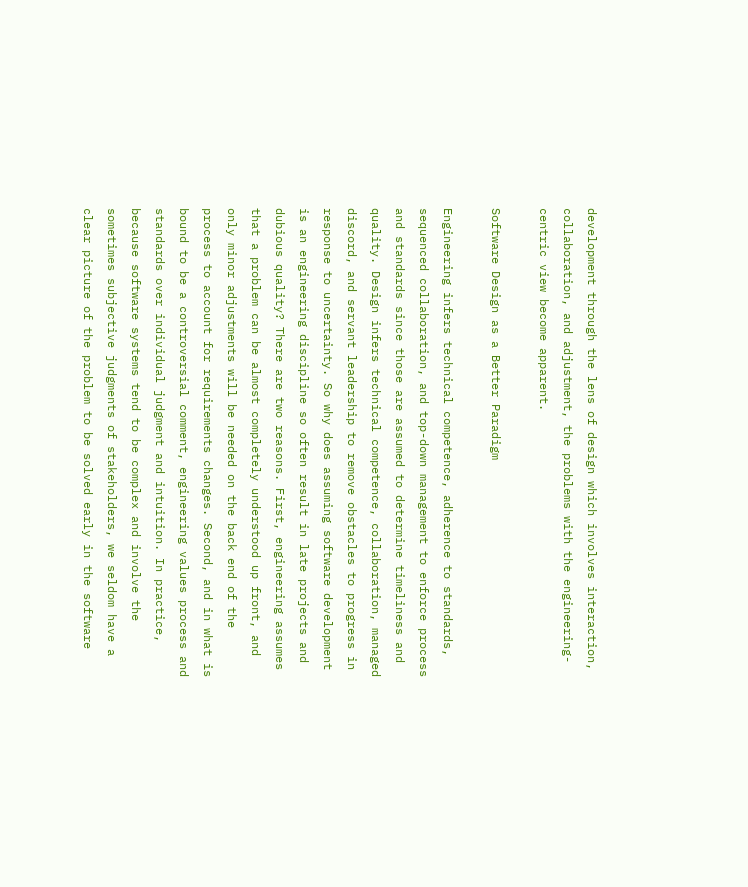development through the lens of design which involves interaction, collaboration, and adjustment, the problems with the engineering-centric view become apparent.

Software Design as a Better Paradigm

Engineering infers technical competence, adherence to standards, sequenced collaboration, and top-down management to enforce process and standards since those are assumed to determine timeliness and quality. Design infers technical competence, collaboration, managed discord, and servant leadership to remove obstacles to progress in response to uncertainty. So why does assuming software development is an engineering discipline so often result in late projects and dubious quality? There are two reasons. First, engineering assumes that a problem can be almost completely understood up front, and only minor adjustments will be needed on the back end of the process to account for requirements changes. Second, and in what is bound to be a controversial comment, engineering values process and standards over individual judgment and intuition. In practice, because software systems tend to be complex and involve the sometimes subjective judgments of stakeholders, we seldom have a clear picture of the problem to be solved early in the software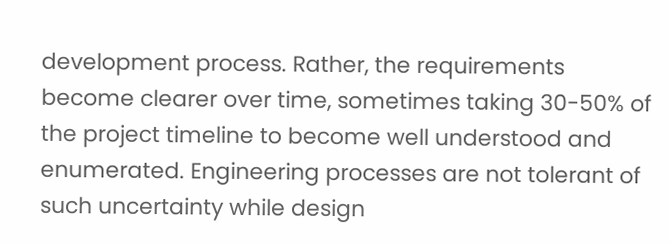development process. Rather, the requirements become clearer over time, sometimes taking 30-50% of the project timeline to become well understood and enumerated. Engineering processes are not tolerant of such uncertainty while design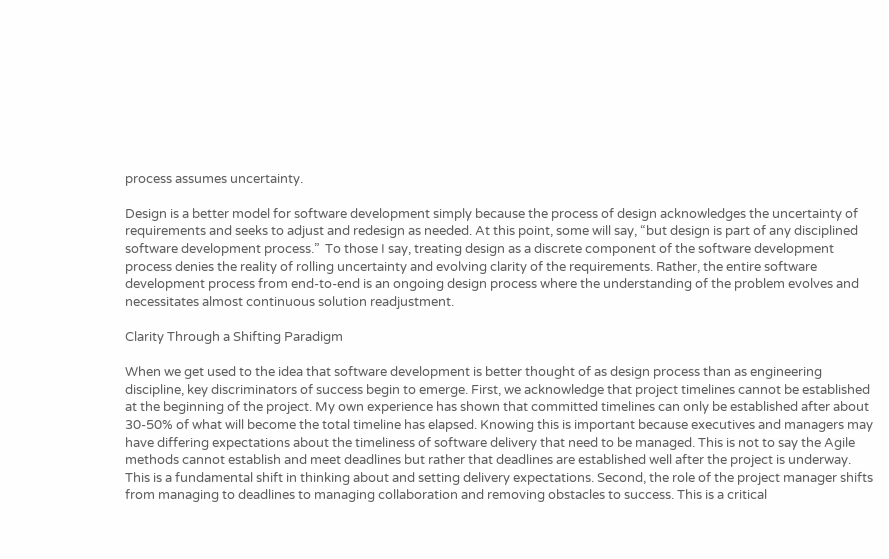process assumes uncertainty.

Design is a better model for software development simply because the process of design acknowledges the uncertainty of requirements and seeks to adjust and redesign as needed. At this point, some will say, “but design is part of any disciplined software development process.”  To those I say, treating design as a discrete component of the software development process denies the reality of rolling uncertainty and evolving clarity of the requirements. Rather, the entire software development process from end-to-end is an ongoing design process where the understanding of the problem evolves and necessitates almost continuous solution readjustment.

Clarity Through a Shifting Paradigm

When we get used to the idea that software development is better thought of as design process than as engineering discipline, key discriminators of success begin to emerge. First, we acknowledge that project timelines cannot be established at the beginning of the project. My own experience has shown that committed timelines can only be established after about 30-50% of what will become the total timeline has elapsed. Knowing this is important because executives and managers may have differing expectations about the timeliness of software delivery that need to be managed. This is not to say the Agile methods cannot establish and meet deadlines but rather that deadlines are established well after the project is underway. This is a fundamental shift in thinking about and setting delivery expectations. Second, the role of the project manager shifts from managing to deadlines to managing collaboration and removing obstacles to success. This is a critical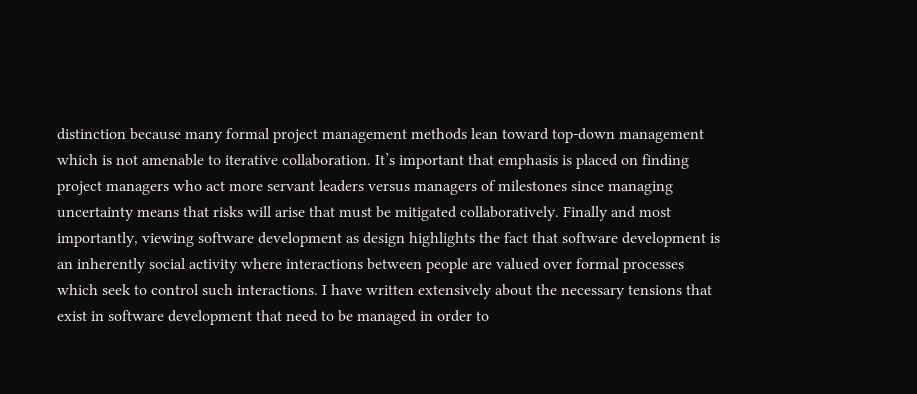distinction because many formal project management methods lean toward top-down management which is not amenable to iterative collaboration. It’s important that emphasis is placed on finding project managers who act more servant leaders versus managers of milestones since managing uncertainty means that risks will arise that must be mitigated collaboratively. Finally and most importantly, viewing software development as design highlights the fact that software development is an inherently social activity where interactions between people are valued over formal processes which seek to control such interactions. I have written extensively about the necessary tensions that exist in software development that need to be managed in order to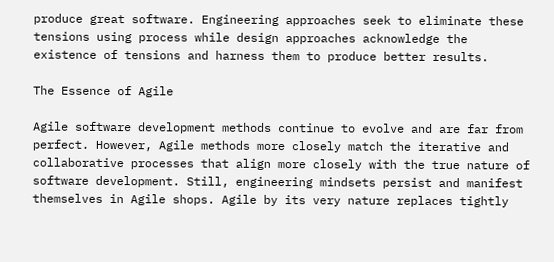produce great software. Engineering approaches seek to eliminate these tensions using process while design approaches acknowledge the existence of tensions and harness them to produce better results.

The Essence of Agile

Agile software development methods continue to evolve and are far from perfect. However, Agile methods more closely match the iterative and collaborative processes that align more closely with the true nature of software development. Still, engineering mindsets persist and manifest themselves in Agile shops. Agile by its very nature replaces tightly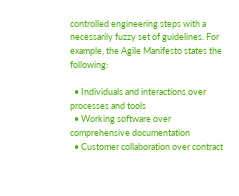controlled engineering steps with a necessarily fuzzy set of guidelines. For example, the Agile Manifesto states the following:

  • Individuals and interactions over processes and tools
  • Working software over comprehensive documentation
  • Customer collaboration over contract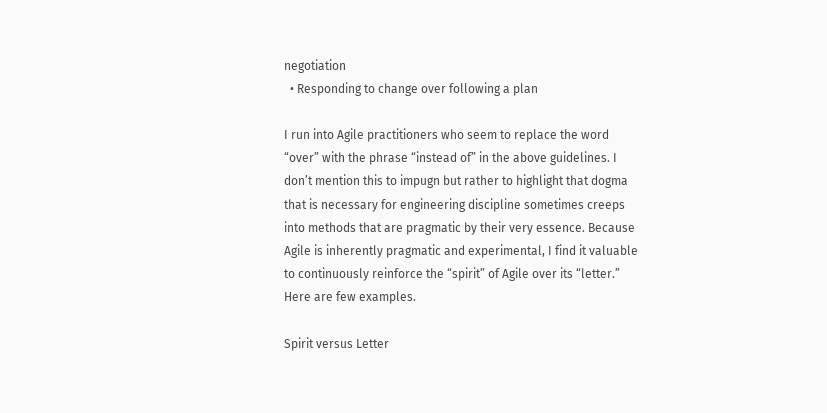negotiation
  • Responding to change over following a plan

I run into Agile practitioners who seem to replace the word “over” with the phrase “instead of” in the above guidelines. I don’t mention this to impugn but rather to highlight that dogma that is necessary for engineering discipline sometimes creeps into methods that are pragmatic by their very essence. Because Agile is inherently pragmatic and experimental, I find it valuable to continuously reinforce the “spirit” of Agile over its “letter.” Here are few examples.

Spirit versus Letter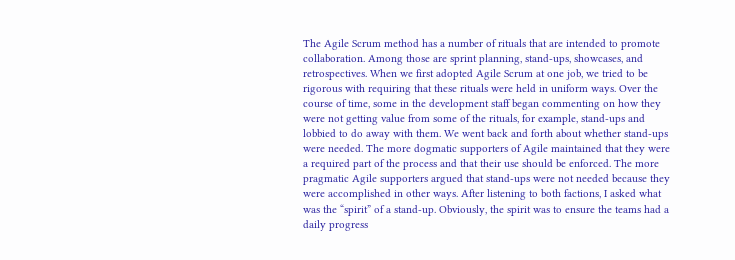The Agile Scrum method has a number of rituals that are intended to promote collaboration. Among those are sprint planning, stand-ups, showcases, and retrospectives. When we first adopted Agile Scrum at one job, we tried to be rigorous with requiring that these rituals were held in uniform ways. Over the course of time, some in the development staff began commenting on how they were not getting value from some of the rituals, for example, stand-ups and lobbied to do away with them. We went back and forth about whether stand-ups were needed. The more dogmatic supporters of Agile maintained that they were a required part of the process and that their use should be enforced. The more pragmatic Agile supporters argued that stand-ups were not needed because they were accomplished in other ways. After listening to both factions, I asked what was the “spirit” of a stand-up. Obviously, the spirit was to ensure the teams had a daily progress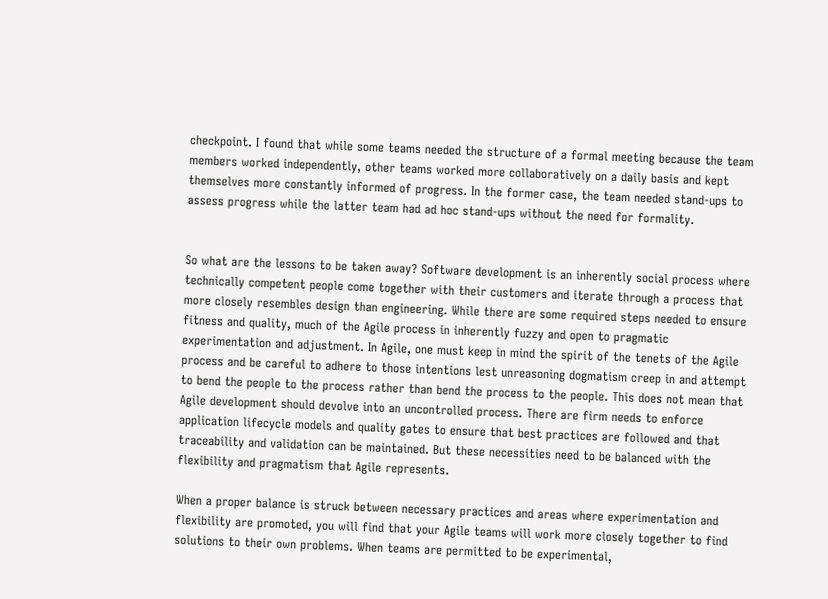checkpoint. I found that while some teams needed the structure of a formal meeting because the team members worked independently, other teams worked more collaboratively on a daily basis and kept themselves more constantly informed of progress. In the former case, the team needed stand-ups to assess progress while the latter team had ad hoc stand-ups without the need for formality.


So what are the lessons to be taken away? Software development is an inherently social process where technically competent people come together with their customers and iterate through a process that more closely resembles design than engineering. While there are some required steps needed to ensure fitness and quality, much of the Agile process in inherently fuzzy and open to pragmatic experimentation and adjustment. In Agile, one must keep in mind the spirit of the tenets of the Agile process and be careful to adhere to those intentions lest unreasoning dogmatism creep in and attempt to bend the people to the process rather than bend the process to the people. This does not mean that Agile development should devolve into an uncontrolled process. There are firm needs to enforce application lifecycle models and quality gates to ensure that best practices are followed and that traceability and validation can be maintained. But these necessities need to be balanced with the flexibility and pragmatism that Agile represents.

When a proper balance is struck between necessary practices and areas where experimentation and flexibility are promoted, you will find that your Agile teams will work more closely together to find solutions to their own problems. When teams are permitted to be experimental,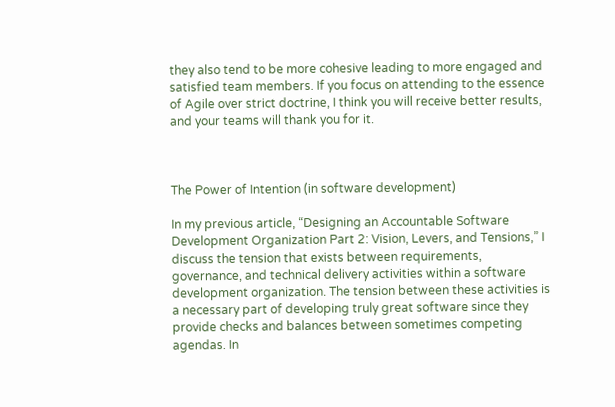they also tend to be more cohesive leading to more engaged and satisfied team members. If you focus on attending to the essence of Agile over strict doctrine, I think you will receive better results, and your teams will thank you for it.



The Power of Intention (in software development)

In my previous article, “Designing an Accountable Software Development Organization Part 2: Vision, Levers, and Tensions,” I discuss the tension that exists between requirements, governance, and technical delivery activities within a software development organization. The tension between these activities is a necessary part of developing truly great software since they provide checks and balances between sometimes competing agendas. In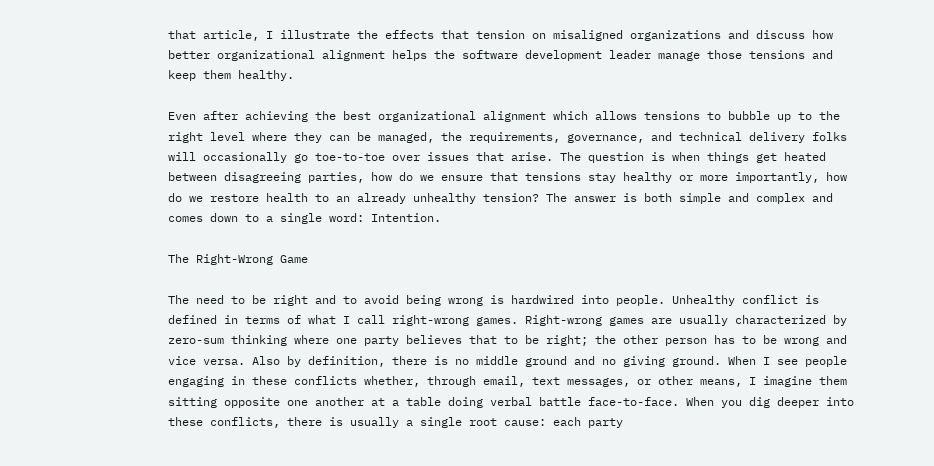that article, I illustrate the effects that tension on misaligned organizations and discuss how better organizational alignment helps the software development leader manage those tensions and keep them healthy.

Even after achieving the best organizational alignment which allows tensions to bubble up to the right level where they can be managed, the requirements, governance, and technical delivery folks will occasionally go toe-to-toe over issues that arise. The question is when things get heated between disagreeing parties, how do we ensure that tensions stay healthy or more importantly, how do we restore health to an already unhealthy tension? The answer is both simple and complex and comes down to a single word: Intention.

The Right-Wrong Game

The need to be right and to avoid being wrong is hardwired into people. Unhealthy conflict is defined in terms of what I call right-wrong games. Right-wrong games are usually characterized by zero-sum thinking where one party believes that to be right; the other person has to be wrong and vice versa. Also by definition, there is no middle ground and no giving ground. When I see people engaging in these conflicts whether, through email, text messages, or other means, I imagine them sitting opposite one another at a table doing verbal battle face-to-face. When you dig deeper into these conflicts, there is usually a single root cause: each party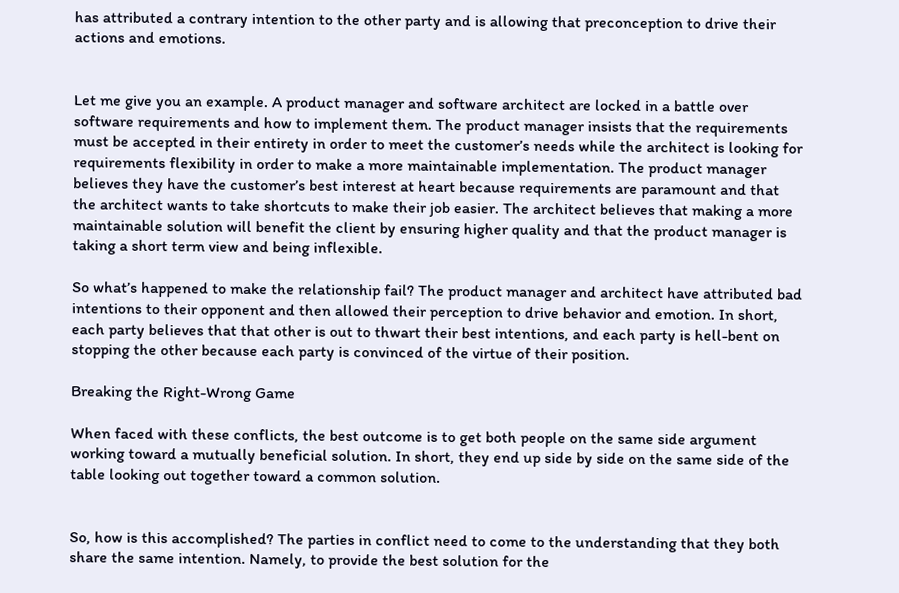has attributed a contrary intention to the other party and is allowing that preconception to drive their actions and emotions.


Let me give you an example. A product manager and software architect are locked in a battle over software requirements and how to implement them. The product manager insists that the requirements must be accepted in their entirety in order to meet the customer’s needs while the architect is looking for requirements flexibility in order to make a more maintainable implementation. The product manager believes they have the customer’s best interest at heart because requirements are paramount and that the architect wants to take shortcuts to make their job easier. The architect believes that making a more maintainable solution will benefit the client by ensuring higher quality and that the product manager is taking a short term view and being inflexible.

So what’s happened to make the relationship fail? The product manager and architect have attributed bad intentions to their opponent and then allowed their perception to drive behavior and emotion. In short, each party believes that that other is out to thwart their best intentions, and each party is hell-bent on stopping the other because each party is convinced of the virtue of their position.

Breaking the Right-Wrong Game

When faced with these conflicts, the best outcome is to get both people on the same side argument working toward a mutually beneficial solution. In short, they end up side by side on the same side of the table looking out together toward a common solution.


So, how is this accomplished? The parties in conflict need to come to the understanding that they both share the same intention. Namely, to provide the best solution for the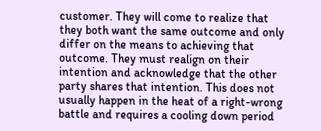customer. They will come to realize that they both want the same outcome and only differ on the means to achieving that outcome. They must realign on their intention and acknowledge that the other party shares that intention. This does not usually happen in the heat of a right-wrong battle and requires a cooling down period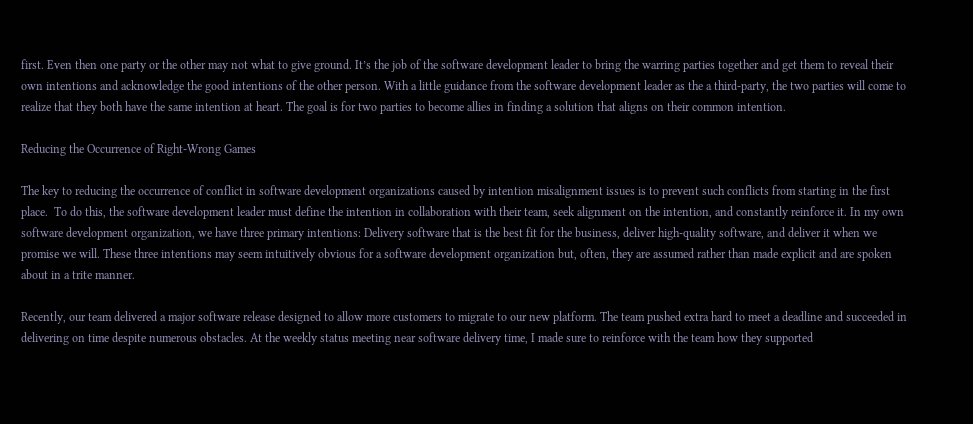first. Even then one party or the other may not what to give ground. It’s the job of the software development leader to bring the warring parties together and get them to reveal their own intentions and acknowledge the good intentions of the other person. With a little guidance from the software development leader as the a third-party, the two parties will come to realize that they both have the same intention at heart. The goal is for two parties to become allies in finding a solution that aligns on their common intention.

Reducing the Occurrence of Right-Wrong Games

The key to reducing the occurrence of conflict in software development organizations caused by intention misalignment issues is to prevent such conflicts from starting in the first place.  To do this, the software development leader must define the intention in collaboration with their team, seek alignment on the intention, and constantly reinforce it. In my own software development organization, we have three primary intentions: Delivery software that is the best fit for the business, deliver high-quality software, and deliver it when we promise we will. These three intentions may seem intuitively obvious for a software development organization but, often, they are assumed rather than made explicit and are spoken about in a trite manner.

Recently, our team delivered a major software release designed to allow more customers to migrate to our new platform. The team pushed extra hard to meet a deadline and succeeded in delivering on time despite numerous obstacles. At the weekly status meeting near software delivery time, I made sure to reinforce with the team how they supported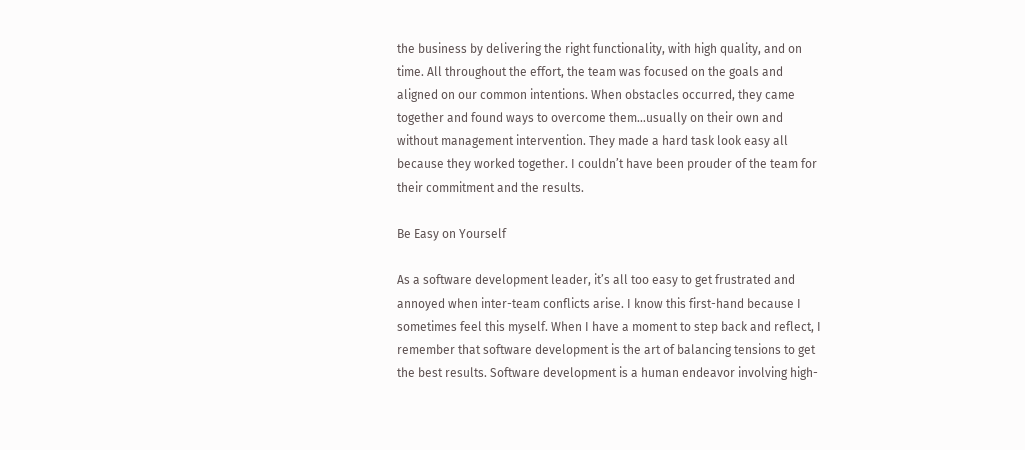the business by delivering the right functionality, with high quality, and on time. All throughout the effort, the team was focused on the goals and aligned on our common intentions. When obstacles occurred, they came together and found ways to overcome them…usually on their own and without management intervention. They made a hard task look easy all because they worked together. I couldn’t have been prouder of the team for their commitment and the results.

Be Easy on Yourself

As a software development leader, it’s all too easy to get frustrated and annoyed when inter-team conflicts arise. I know this first-hand because I sometimes feel this myself. When I have a moment to step back and reflect, I remember that software development is the art of balancing tensions to get the best results. Software development is a human endeavor involving high-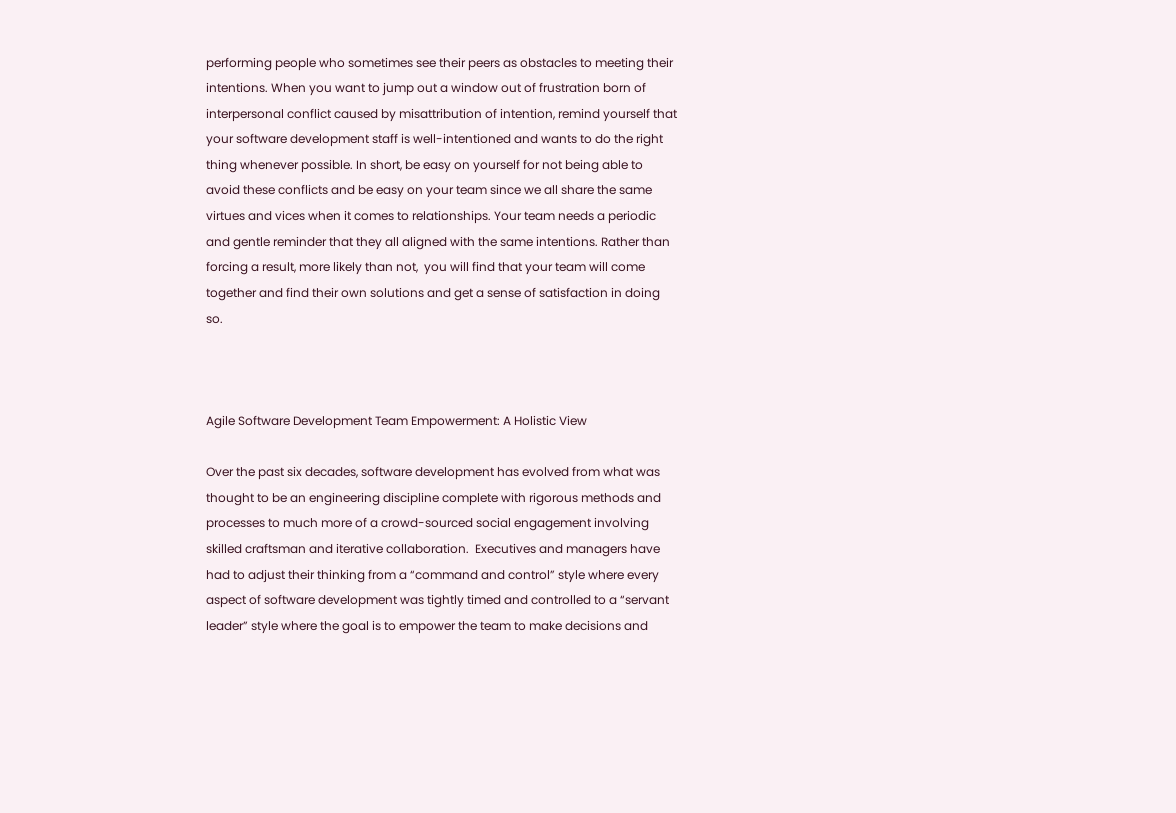performing people who sometimes see their peers as obstacles to meeting their intentions. When you want to jump out a window out of frustration born of interpersonal conflict caused by misattribution of intention, remind yourself that your software development staff is well-intentioned and wants to do the right thing whenever possible. In short, be easy on yourself for not being able to avoid these conflicts and be easy on your team since we all share the same virtues and vices when it comes to relationships. Your team needs a periodic and gentle reminder that they all aligned with the same intentions. Rather than forcing a result, more likely than not,  you will find that your team will come together and find their own solutions and get a sense of satisfaction in doing so.



Agile Software Development Team Empowerment: A Holistic View

Over the past six decades, software development has evolved from what was thought to be an engineering discipline complete with rigorous methods and processes to much more of a crowd-sourced social engagement involving skilled craftsman and iterative collaboration.  Executives and managers have had to adjust their thinking from a “command and control” style where every aspect of software development was tightly timed and controlled to a “servant leader” style where the goal is to empower the team to make decisions and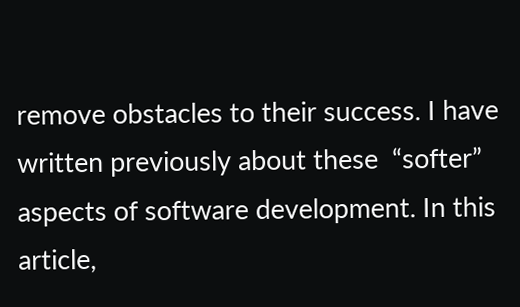remove obstacles to their success. I have written previously about these  “softer” aspects of software development. In this article,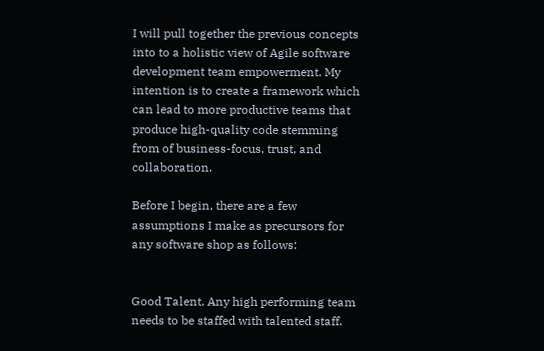I will pull together the previous concepts into to a holistic view of Agile software development team empowerment. My intention is to create a framework which can lead to more productive teams that produce high-quality code stemming from of business-focus, trust, and collaboration.

Before I begin, there are a few assumptions I make as precursors for any software shop as follows:


Good Talent. Any high performing team needs to be staffed with talented staff.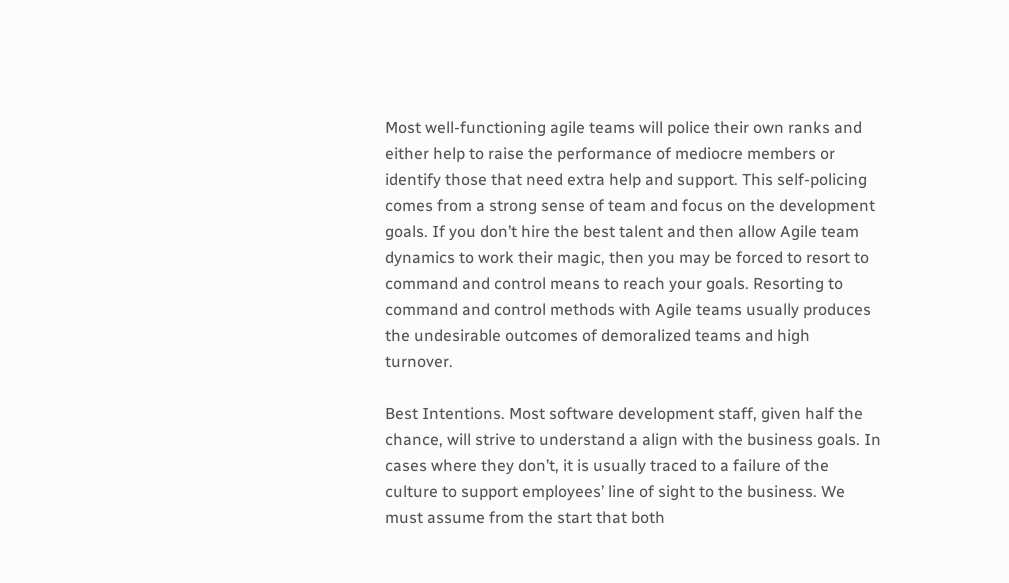Most well-functioning agile teams will police their own ranks and either help to raise the performance of mediocre members or identify those that need extra help and support. This self-policing comes from a strong sense of team and focus on the development goals. If you don’t hire the best talent and then allow Agile team dynamics to work their magic, then you may be forced to resort to command and control means to reach your goals. Resorting to command and control methods with Agile teams usually produces the undesirable outcomes of demoralized teams and high turnover.

Best Intentions. Most software development staff, given half the chance, will strive to understand a align with the business goals. In cases where they don’t, it is usually traced to a failure of the culture to support employees’ line of sight to the business. We must assume from the start that both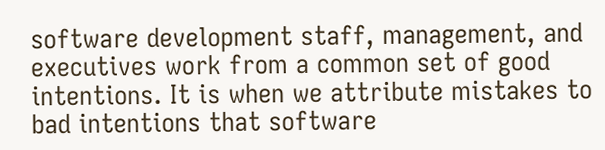software development staff, management, and executives work from a common set of good intentions. It is when we attribute mistakes to bad intentions that software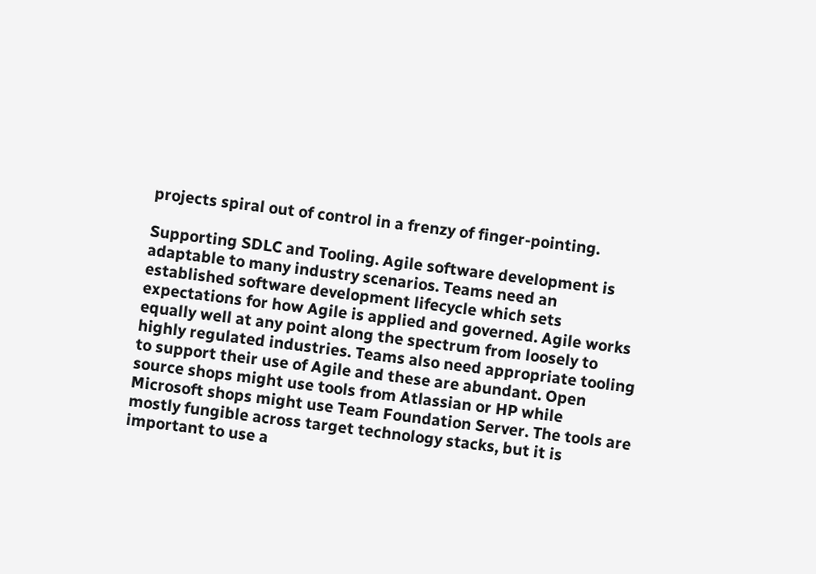projects spiral out of control in a frenzy of finger-pointing.

Supporting SDLC and Tooling. Agile software development is adaptable to many industry scenarios. Teams need an established software development lifecycle which sets expectations for how Agile is applied and governed. Agile works equally well at any point along the spectrum from loosely to highly regulated industries. Teams also need appropriate tooling to support their use of Agile and these are abundant. Open source shops might use tools from Atlassian or HP while Microsoft shops might use Team Foundation Server. The tools are mostly fungible across target technology stacks, but it is important to use a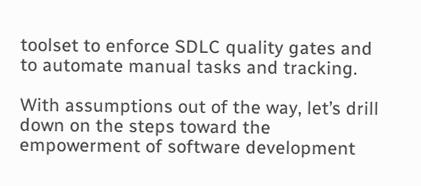toolset to enforce SDLC quality gates and to automate manual tasks and tracking.

With assumptions out of the way, let’s drill down on the steps toward the empowerment of software development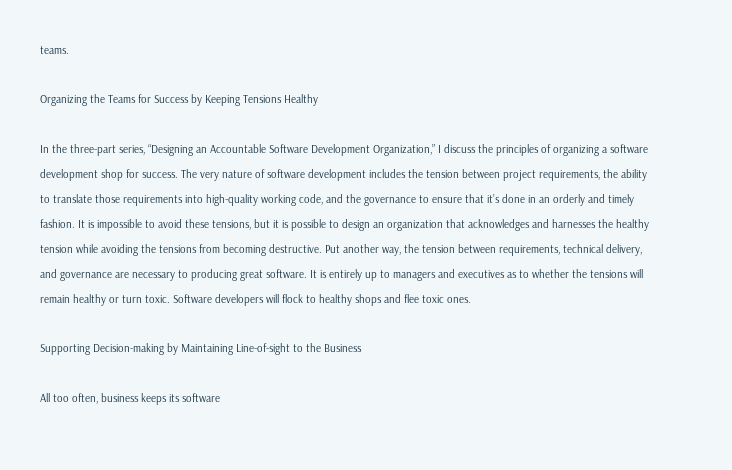teams.

Organizing the Teams for Success by Keeping Tensions Healthy

In the three-part series, “Designing an Accountable Software Development Organization,” I discuss the principles of organizing a software development shop for success. The very nature of software development includes the tension between project requirements, the ability to translate those requirements into high-quality working code, and the governance to ensure that it’s done in an orderly and timely fashion. It is impossible to avoid these tensions, but it is possible to design an organization that acknowledges and harnesses the healthy tension while avoiding the tensions from becoming destructive. Put another way, the tension between requirements, technical delivery, and governance are necessary to producing great software. It is entirely up to managers and executives as to whether the tensions will remain healthy or turn toxic. Software developers will flock to healthy shops and flee toxic ones.

Supporting Decision-making by Maintaining Line-of-sight to the Business

All too often, business keeps its software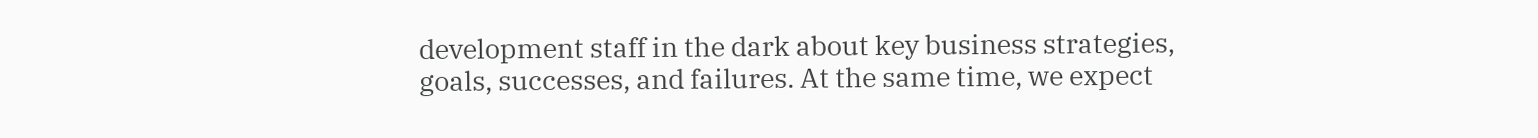development staff in the dark about key business strategies, goals, successes, and failures. At the same time, we expect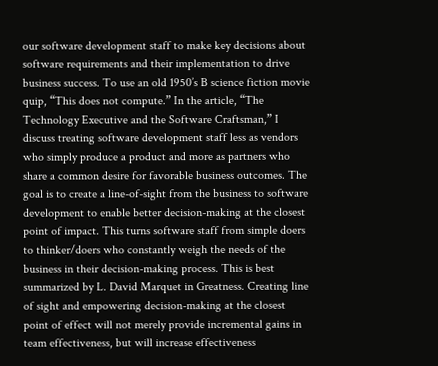our software development staff to make key decisions about software requirements and their implementation to drive business success. To use an old 1950’s B science fiction movie quip, “This does not compute.” In the article, “The Technology Executive and the Software Craftsman,” I discuss treating software development staff less as vendors who simply produce a product and more as partners who share a common desire for favorable business outcomes. The goal is to create a line-of-sight from the business to software development to enable better decision-making at the closest point of impact. This turns software staff from simple doers to thinker/doers who constantly weigh the needs of the business in their decision-making process. This is best summarized by L. David Marquet in Greatness. Creating line of sight and empowering decision-making at the closest point of effect will not merely provide incremental gains in team effectiveness, but will increase effectiveness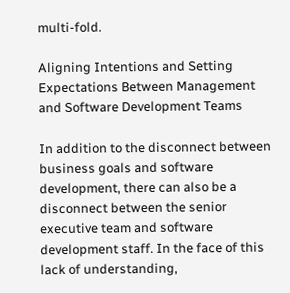multi-fold.

Aligning Intentions and Setting Expectations Between Management and Software Development Teams

In addition to the disconnect between business goals and software development, there can also be a disconnect between the senior executive team and software development staff. In the face of this lack of understanding,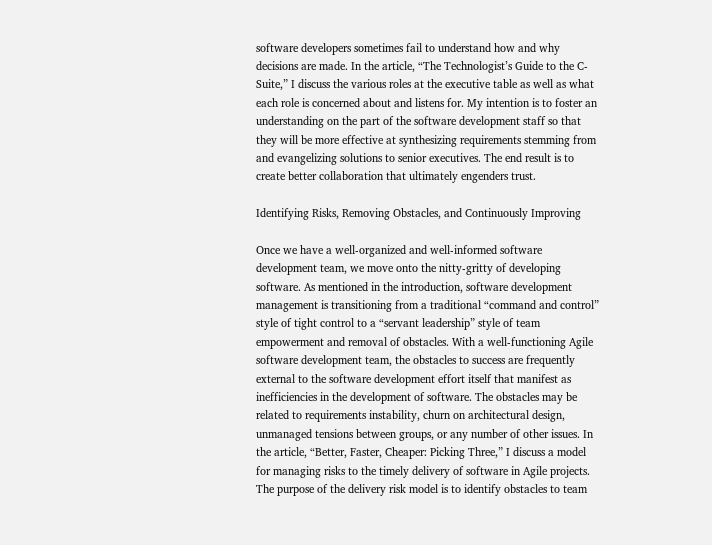software developers sometimes fail to understand how and why decisions are made. In the article, “The Technologist’s Guide to the C-Suite,” I discuss the various roles at the executive table as well as what each role is concerned about and listens for. My intention is to foster an understanding on the part of the software development staff so that they will be more effective at synthesizing requirements stemming from and evangelizing solutions to senior executives. The end result is to create better collaboration that ultimately engenders trust.

Identifying Risks, Removing Obstacles, and Continuously Improving

Once we have a well-organized and well-informed software development team, we move onto the nitty-gritty of developing software. As mentioned in the introduction, software development management is transitioning from a traditional “command and control” style of tight control to a “servant leadership” style of team empowerment and removal of obstacles. With a well-functioning Agile software development team, the obstacles to success are frequently external to the software development effort itself that manifest as inefficiencies in the development of software. The obstacles may be related to requirements instability, churn on architectural design, unmanaged tensions between groups, or any number of other issues. In the article, “Better, Faster, Cheaper: Picking Three,” I discuss a model for managing risks to the timely delivery of software in Agile projects. The purpose of the delivery risk model is to identify obstacles to team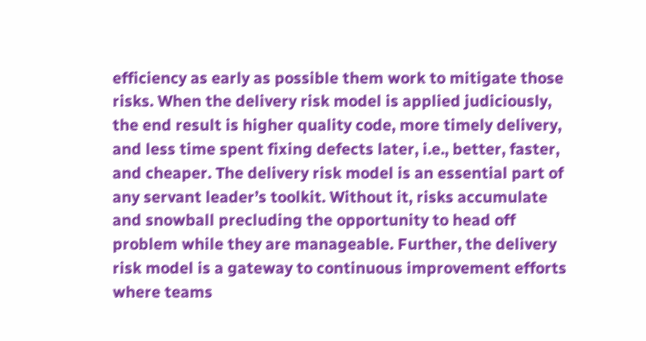efficiency as early as possible them work to mitigate those risks. When the delivery risk model is applied judiciously, the end result is higher quality code, more timely delivery, and less time spent fixing defects later, i.e., better, faster, and cheaper. The delivery risk model is an essential part of any servant leader’s toolkit. Without it, risks accumulate and snowball precluding the opportunity to head off problem while they are manageable. Further, the delivery risk model is a gateway to continuous improvement efforts where teams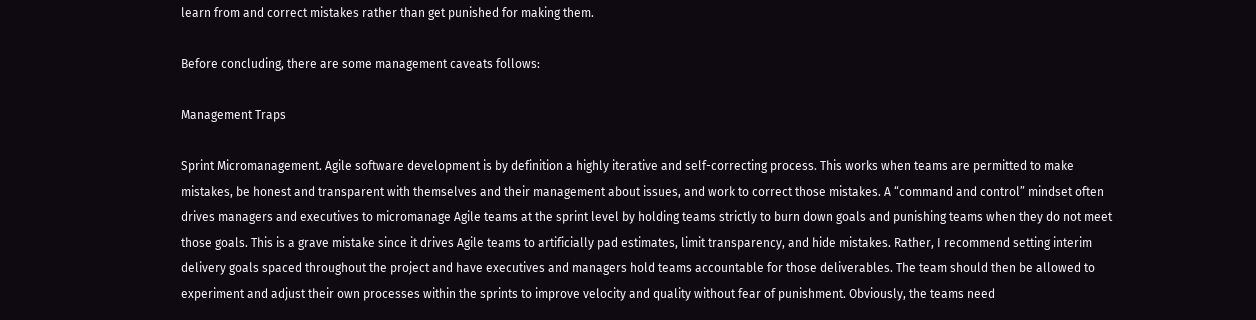learn from and correct mistakes rather than get punished for making them.

Before concluding, there are some management caveats follows:

Management Traps

Sprint Micromanagement. Agile software development is by definition a highly iterative and self-correcting process. This works when teams are permitted to make mistakes, be honest and transparent with themselves and their management about issues, and work to correct those mistakes. A “command and control” mindset often drives managers and executives to micromanage Agile teams at the sprint level by holding teams strictly to burn down goals and punishing teams when they do not meet those goals. This is a grave mistake since it drives Agile teams to artificially pad estimates, limit transparency, and hide mistakes. Rather, I recommend setting interim delivery goals spaced throughout the project and have executives and managers hold teams accountable for those deliverables. The team should then be allowed to experiment and adjust their own processes within the sprints to improve velocity and quality without fear of punishment. Obviously, the teams need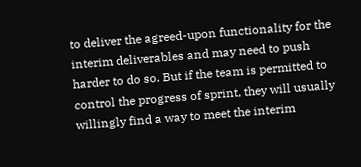to deliver the agreed-upon functionality for the interim deliverables and may need to push harder to do so. But if the team is permitted to control the progress of sprint, they will usually willingly find a way to meet the interim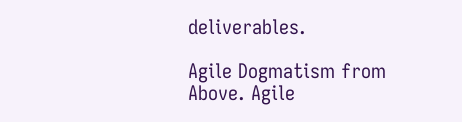deliverables.

Agile Dogmatism from Above. Agile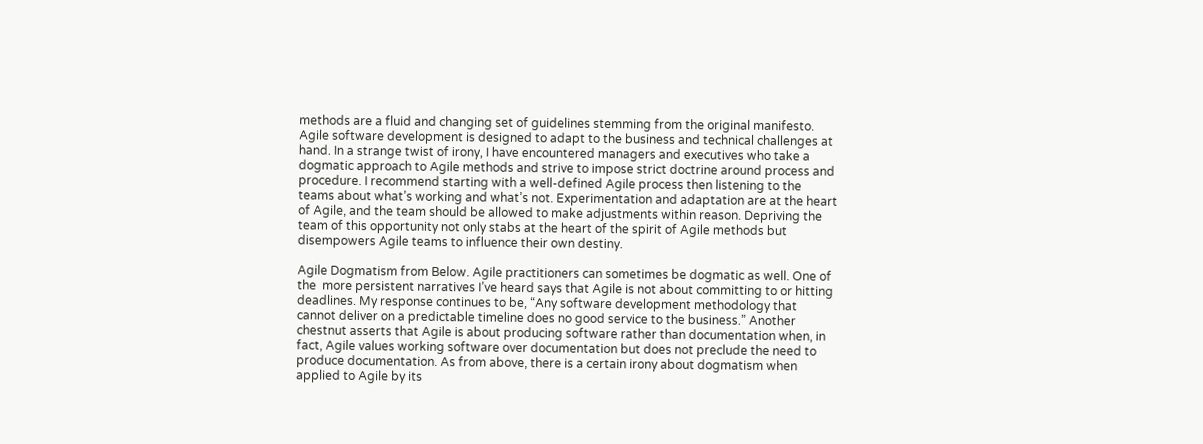methods are a fluid and changing set of guidelines stemming from the original manifesto. Agile software development is designed to adapt to the business and technical challenges at hand. In a strange twist of irony, I have encountered managers and executives who take a dogmatic approach to Agile methods and strive to impose strict doctrine around process and procedure. I recommend starting with a well-defined Agile process then listening to the teams about what’s working and what’s not. Experimentation and adaptation are at the heart of Agile, and the team should be allowed to make adjustments within reason. Depriving the team of this opportunity not only stabs at the heart of the spirit of Agile methods but disempowers Agile teams to influence their own destiny.

Agile Dogmatism from Below. Agile practitioners can sometimes be dogmatic as well. One of the  more persistent narratives I’ve heard says that Agile is not about committing to or hitting deadlines. My response continues to be, “Any software development methodology that cannot deliver on a predictable timeline does no good service to the business.” Another chestnut asserts that Agile is about producing software rather than documentation when, in fact, Agile values working software over documentation but does not preclude the need to produce documentation. As from above, there is a certain irony about dogmatism when applied to Agile by its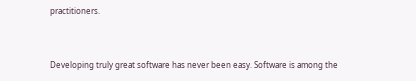practitioners.


Developing truly great software has never been easy. Software is among the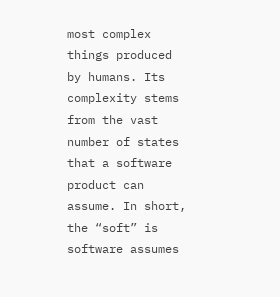most complex things produced by humans. Its complexity stems from the vast number of states that a software product can assume. In short, the “soft” is software assumes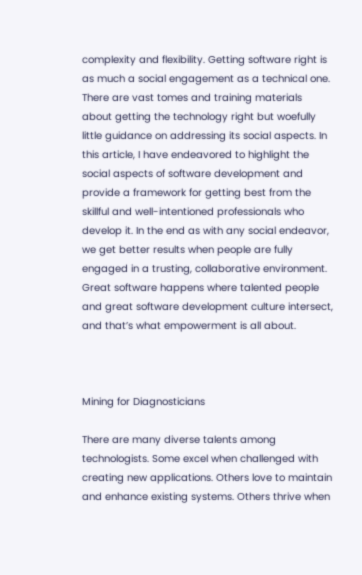complexity and flexibility. Getting software right is as much a social engagement as a technical one. There are vast tomes and training materials about getting the technology right but woefully little guidance on addressing its social aspects. In this article, I have endeavored to highlight the social aspects of software development and provide a framework for getting best from the skillful and well-intentioned professionals who develop it. In the end as with any social endeavor, we get better results when people are fully engaged in a trusting, collaborative environment. Great software happens where talented people and great software development culture intersect, and that’s what empowerment is all about.



Mining for Diagnosticians

There are many diverse talents among technologists. Some excel when challenged with creating new applications. Others love to maintain and enhance existing systems. Others thrive when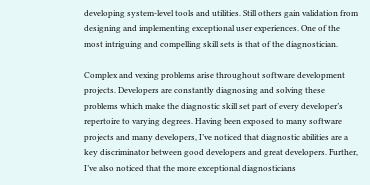developing system-level tools and utilities. Still others gain validation from designing and implementing exceptional user experiences. One of the most intriguing and compelling skill sets is that of the diagnostician.

Complex and vexing problems arise throughout software development projects. Developers are constantly diagnosing and solving these problems which make the diagnostic skill set part of every developer’s repertoire to varying degrees. Having been exposed to many software projects and many developers, I’ve noticed that diagnostic abilities are a key discriminator between good developers and great developers. Further, I’ve also noticed that the more exceptional diagnosticians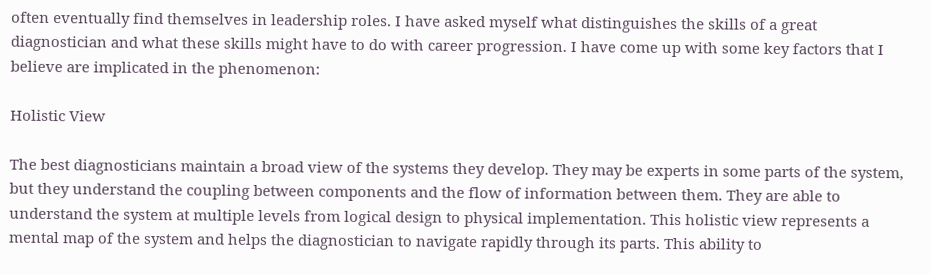often eventually find themselves in leadership roles. I have asked myself what distinguishes the skills of a great diagnostician and what these skills might have to do with career progression. I have come up with some key factors that I believe are implicated in the phenomenon:

Holistic View

The best diagnosticians maintain a broad view of the systems they develop. They may be experts in some parts of the system, but they understand the coupling between components and the flow of information between them. They are able to understand the system at multiple levels from logical design to physical implementation. This holistic view represents a mental map of the system and helps the diagnostician to navigate rapidly through its parts. This ability to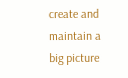create and maintain a big picture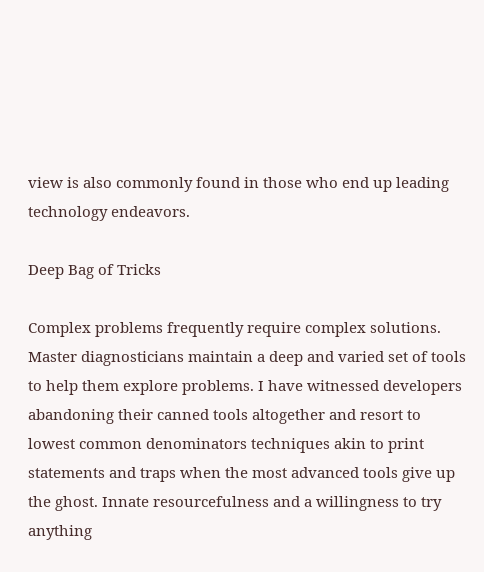view is also commonly found in those who end up leading technology endeavors.

Deep Bag of Tricks

Complex problems frequently require complex solutions. Master diagnosticians maintain a deep and varied set of tools to help them explore problems. I have witnessed developers abandoning their canned tools altogether and resort to lowest common denominators techniques akin to print statements and traps when the most advanced tools give up the ghost. Innate resourcefulness and a willingness to try anything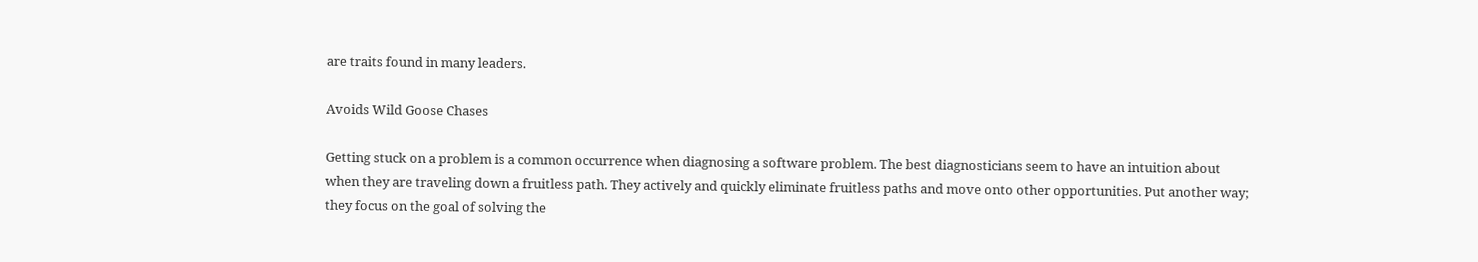are traits found in many leaders.

Avoids Wild Goose Chases

Getting stuck on a problem is a common occurrence when diagnosing a software problem. The best diagnosticians seem to have an intuition about when they are traveling down a fruitless path. They actively and quickly eliminate fruitless paths and move onto other opportunities. Put another way; they focus on the goal of solving the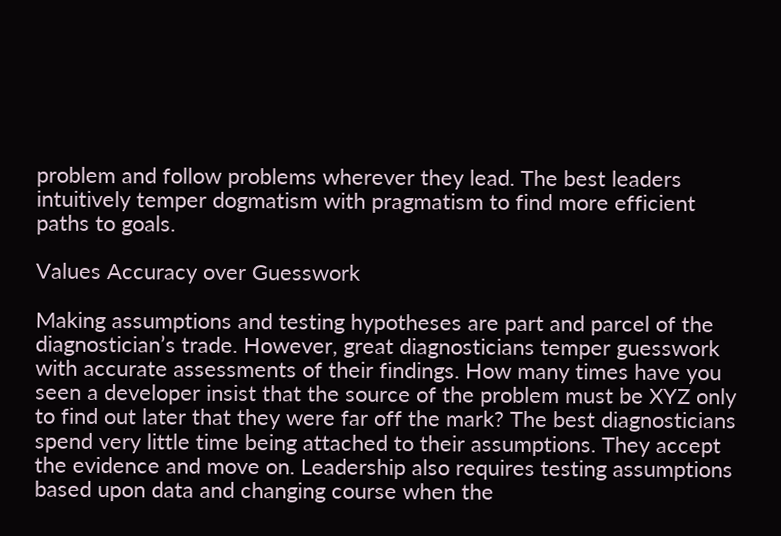problem and follow problems wherever they lead. The best leaders intuitively temper dogmatism with pragmatism to find more efficient paths to goals.

Values Accuracy over Guesswork

Making assumptions and testing hypotheses are part and parcel of the diagnostician’s trade. However, great diagnosticians temper guesswork with accurate assessments of their findings. How many times have you seen a developer insist that the source of the problem must be XYZ only to find out later that they were far off the mark? The best diagnosticians spend very little time being attached to their assumptions. They accept the evidence and move on. Leadership also requires testing assumptions based upon data and changing course when the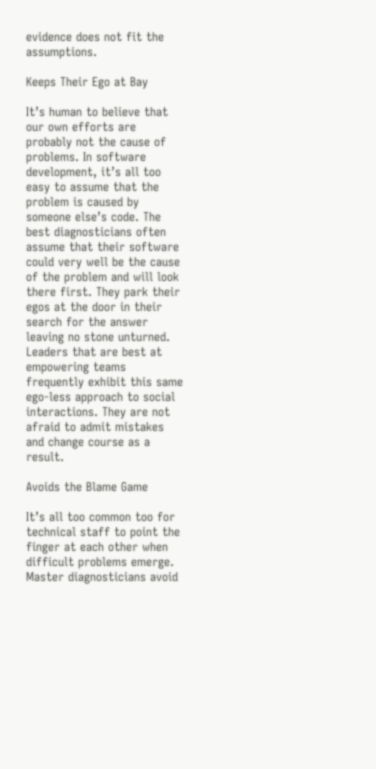evidence does not fit the assumptions.

Keeps Their Ego at Bay

It’s human to believe that our own efforts are probably not the cause of problems. In software development, it’s all too easy to assume that the problem is caused by someone else’s code. The best diagnosticians often assume that their software could very well be the cause of the problem and will look there first. They park their egos at the door in their search for the answer leaving no stone unturned. Leaders that are best at empowering teams frequently exhibit this same ego-less approach to social interactions. They are not afraid to admit mistakes and change course as a result.

Avoids the Blame Game

It’s all too common too for technical staff to point the finger at each other when difficult problems emerge. Master diagnosticians avoid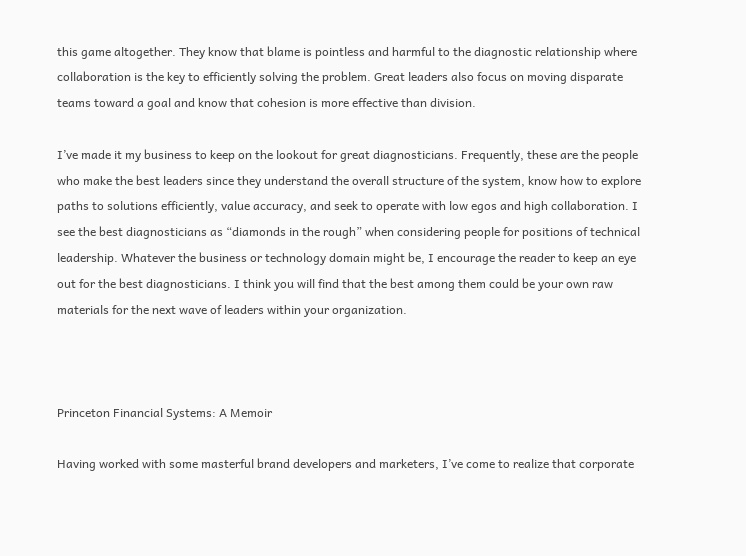this game altogether. They know that blame is pointless and harmful to the diagnostic relationship where collaboration is the key to efficiently solving the problem. Great leaders also focus on moving disparate teams toward a goal and know that cohesion is more effective than division.

I’ve made it my business to keep on the lookout for great diagnosticians. Frequently, these are the people who make the best leaders since they understand the overall structure of the system, know how to explore paths to solutions efficiently, value accuracy, and seek to operate with low egos and high collaboration. I see the best diagnosticians as “diamonds in the rough” when considering people for positions of technical leadership. Whatever the business or technology domain might be, I encourage the reader to keep an eye out for the best diagnosticians. I think you will find that the best among them could be your own raw materials for the next wave of leaders within your organization.



Princeton Financial Systems: A Memoir

Having worked with some masterful brand developers and marketers, I’ve come to realize that corporate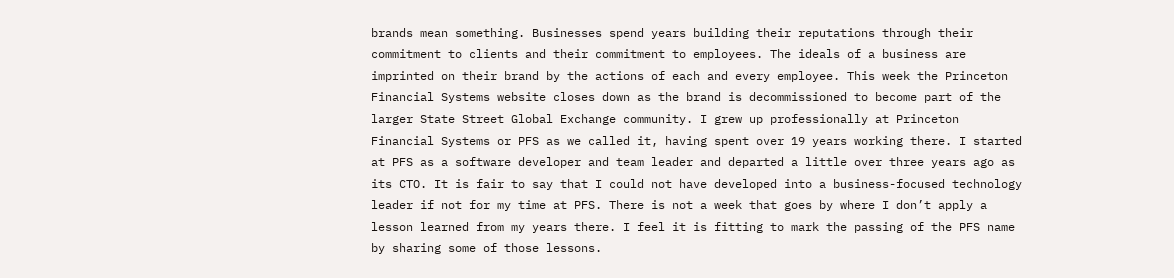brands mean something. Businesses spend years building their reputations through their commitment to clients and their commitment to employees. The ideals of a business are imprinted on their brand by the actions of each and every employee. This week the Princeton Financial Systems website closes down as the brand is decommissioned to become part of the larger State Street Global Exchange community. I grew up professionally at Princeton Financial Systems or PFS as we called it, having spent over 19 years working there. I started at PFS as a software developer and team leader and departed a little over three years ago as its CTO. It is fair to say that I could not have developed into a business-focused technology leader if not for my time at PFS. There is not a week that goes by where I don’t apply a lesson learned from my years there. I feel it is fitting to mark the passing of the PFS name by sharing some of those lessons.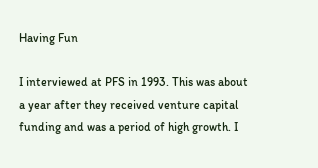Having Fun

I interviewed at PFS in 1993. This was about a year after they received venture capital funding and was a period of high growth. I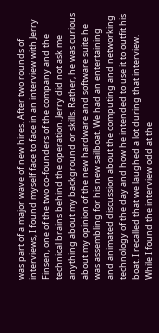was part of a major wave of new hires. After two rounds of interviews, I found myself face to face in an interview with Jerry Finsen, one of the two co-founders of the company and the technical brains behind the operation. Jerry did not ask me anything about my background or skills. Rather, he was curious about my opinion of the new hardware and software suite he was assembling for his new sailboat. We had an entertaining and animated discussion about the computing and networking technology of the day and how he intended to use it to outfit his boat. I recalled that we laughed a lot during that interview. While I found the interview odd at the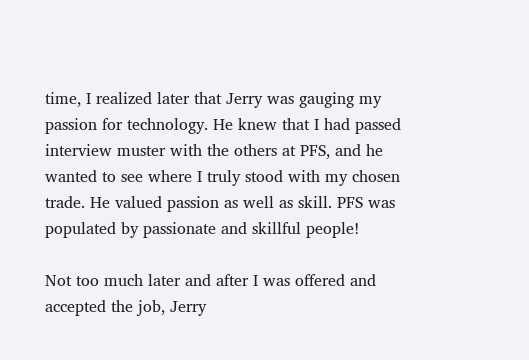time, I realized later that Jerry was gauging my passion for technology. He knew that I had passed interview muster with the others at PFS, and he wanted to see where I truly stood with my chosen trade. He valued passion as well as skill. PFS was populated by passionate and skillful people!

Not too much later and after I was offered and accepted the job, Jerry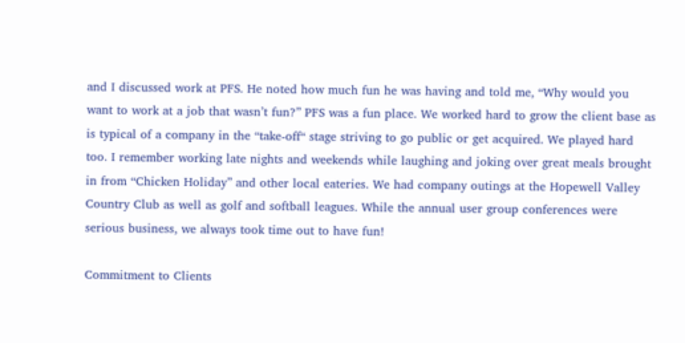and I discussed work at PFS. He noted how much fun he was having and told me, “Why would you want to work at a job that wasn’t fun?” PFS was a fun place. We worked hard to grow the client base as is typical of a company in the “take-off“ stage striving to go public or get acquired. We played hard too. I remember working late nights and weekends while laughing and joking over great meals brought in from “Chicken Holiday” and other local eateries. We had company outings at the Hopewell Valley Country Club as well as golf and softball leagues. While the annual user group conferences were serious business, we always took time out to have fun!

Commitment to Clients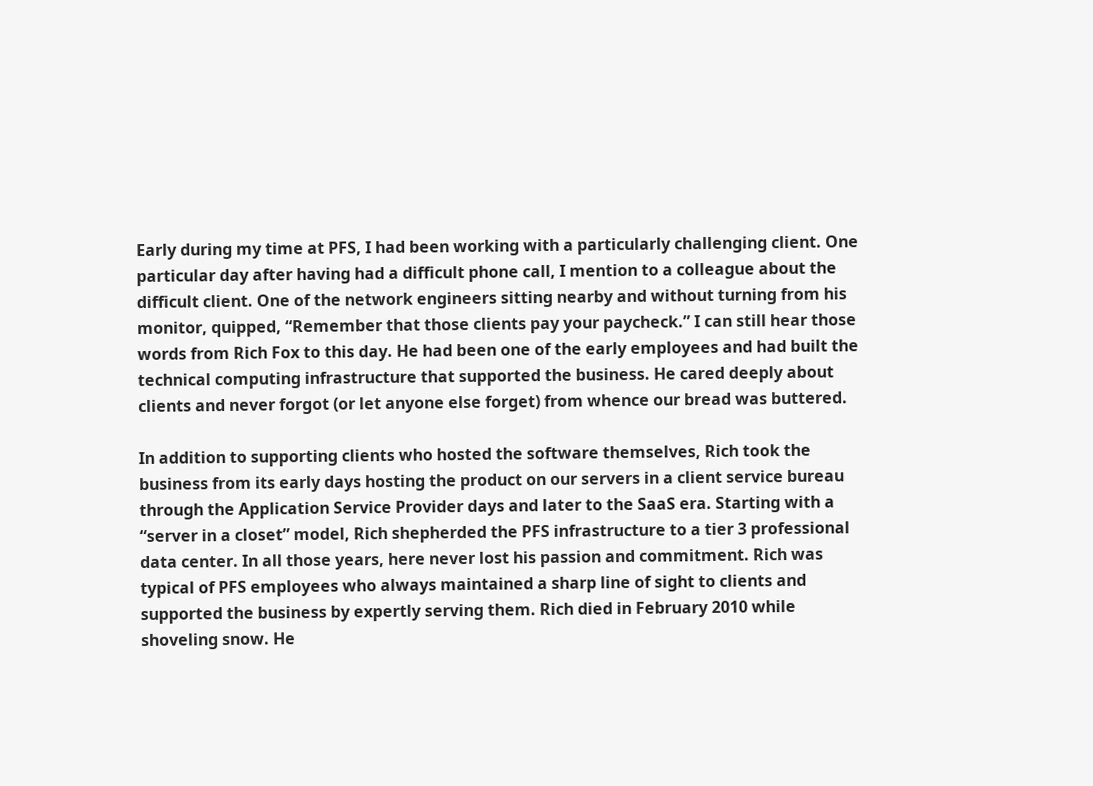Early during my time at PFS, I had been working with a particularly challenging client. One particular day after having had a difficult phone call, I mention to a colleague about the difficult client. One of the network engineers sitting nearby and without turning from his monitor, quipped, “Remember that those clients pay your paycheck.” I can still hear those words from Rich Fox to this day. He had been one of the early employees and had built the technical computing infrastructure that supported the business. He cared deeply about clients and never forgot (or let anyone else forget) from whence our bread was buttered.

In addition to supporting clients who hosted the software themselves, Rich took the business from its early days hosting the product on our servers in a client service bureau through the Application Service Provider days and later to the SaaS era. Starting with a “server in a closet” model, Rich shepherded the PFS infrastructure to a tier 3 professional data center. In all those years, here never lost his passion and commitment. Rich was typical of PFS employees who always maintained a sharp line of sight to clients and supported the business by expertly serving them. Rich died in February 2010 while shoveling snow. He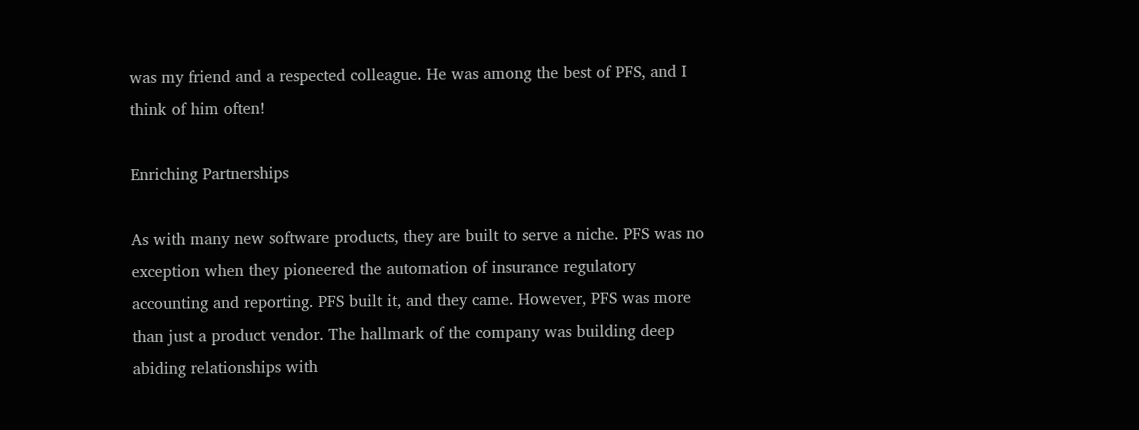was my friend and a respected colleague. He was among the best of PFS, and I think of him often!

Enriching Partnerships

As with many new software products, they are built to serve a niche. PFS was no exception when they pioneered the automation of insurance regulatory accounting and reporting. PFS built it, and they came. However, PFS was more than just a product vendor. The hallmark of the company was building deep abiding relationships with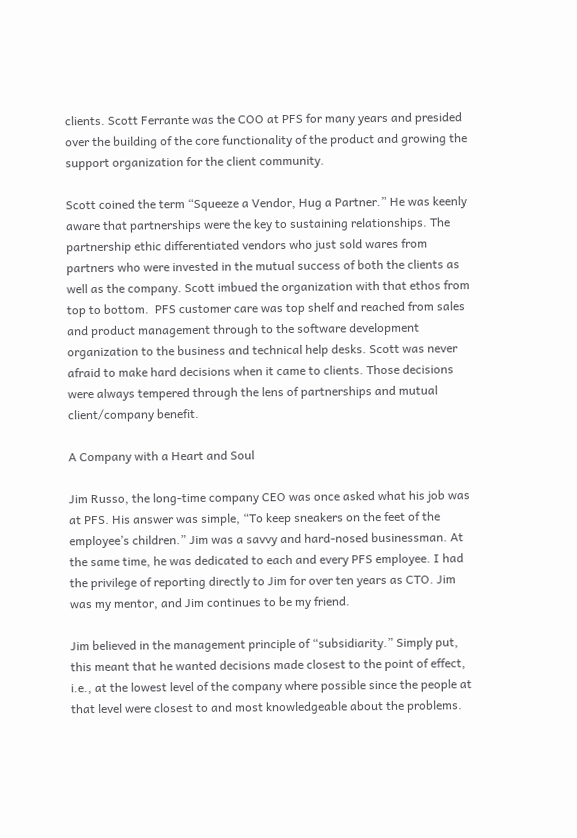clients. Scott Ferrante was the COO at PFS for many years and presided over the building of the core functionality of the product and growing the support organization for the client community.

Scott coined the term “Squeeze a Vendor, Hug a Partner.” He was keenly aware that partnerships were the key to sustaining relationships. The partnership ethic differentiated vendors who just sold wares from partners who were invested in the mutual success of both the clients as well as the company. Scott imbued the organization with that ethos from top to bottom.  PFS customer care was top shelf and reached from sales and product management through to the software development organization to the business and technical help desks. Scott was never afraid to make hard decisions when it came to clients. Those decisions were always tempered through the lens of partnerships and mutual client/company benefit.

A Company with a Heart and Soul

Jim Russo, the long-time company CEO was once asked what his job was at PFS. His answer was simple, “To keep sneakers on the feet of the employee’s children.” Jim was a savvy and hard-nosed businessman. At the same time, he was dedicated to each and every PFS employee. I had the privilege of reporting directly to Jim for over ten years as CTO. Jim was my mentor, and Jim continues to be my friend.

Jim believed in the management principle of “subsidiarity.” Simply put, this meant that he wanted decisions made closest to the point of effect, i.e., at the lowest level of the company where possible since the people at that level were closest to and most knowledgeable about the problems.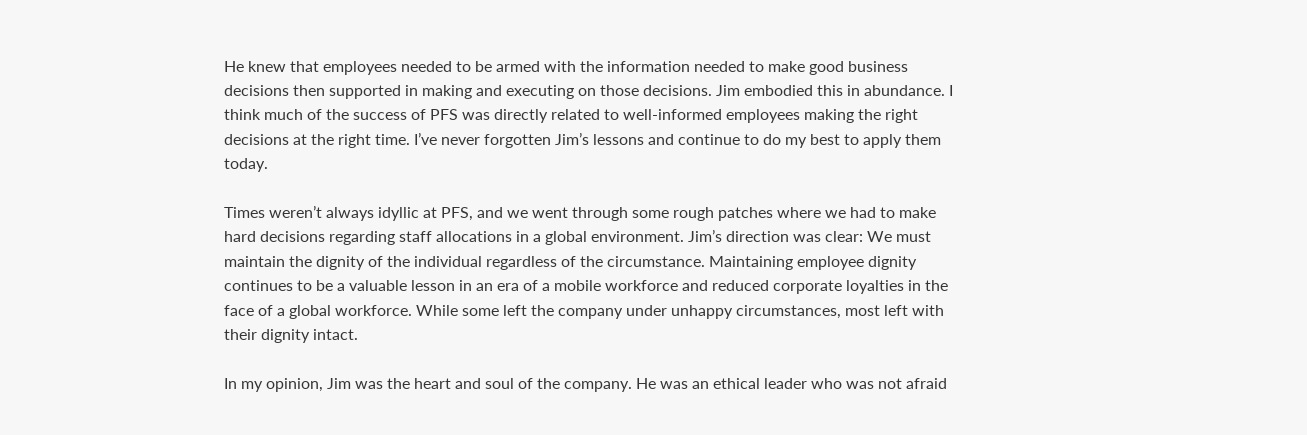He knew that employees needed to be armed with the information needed to make good business decisions then supported in making and executing on those decisions. Jim embodied this in abundance. I think much of the success of PFS was directly related to well-informed employees making the right decisions at the right time. I’ve never forgotten Jim’s lessons and continue to do my best to apply them today.

Times weren’t always idyllic at PFS, and we went through some rough patches where we had to make hard decisions regarding staff allocations in a global environment. Jim’s direction was clear: We must maintain the dignity of the individual regardless of the circumstance. Maintaining employee dignity continues to be a valuable lesson in an era of a mobile workforce and reduced corporate loyalties in the face of a global workforce. While some left the company under unhappy circumstances, most left with their dignity intact.

In my opinion, Jim was the heart and soul of the company. He was an ethical leader who was not afraid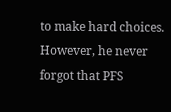to make hard choices. However, he never forgot that PFS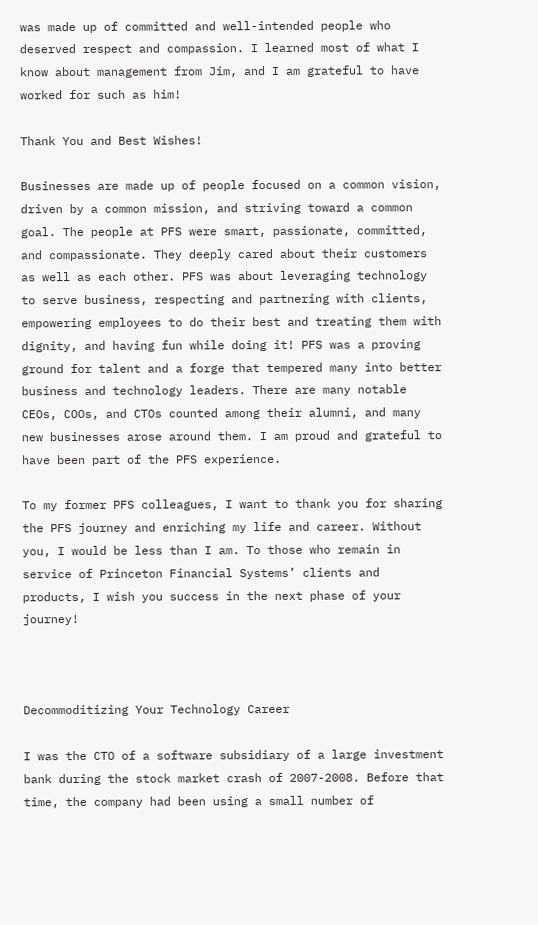was made up of committed and well-intended people who deserved respect and compassion. I learned most of what I know about management from Jim, and I am grateful to have worked for such as him!

Thank You and Best Wishes!

Businesses are made up of people focused on a common vision, driven by a common mission, and striving toward a common goal. The people at PFS were smart, passionate, committed, and compassionate. They deeply cared about their customers as well as each other. PFS was about leveraging technology to serve business, respecting and partnering with clients, empowering employees to do their best and treating them with dignity, and having fun while doing it! PFS was a proving ground for talent and a forge that tempered many into better business and technology leaders. There are many notable CEOs, COOs, and CTOs counted among their alumni, and many new businesses arose around them. I am proud and grateful to have been part of the PFS experience.

To my former PFS colleagues, I want to thank you for sharing the PFS journey and enriching my life and career. Without you, I would be less than I am. To those who remain in service of Princeton Financial Systems’ clients and products, I wish you success in the next phase of your journey!



Decommoditizing Your Technology Career

I was the CTO of a software subsidiary of a large investment bank during the stock market crash of 2007-2008. Before that time, the company had been using a small number of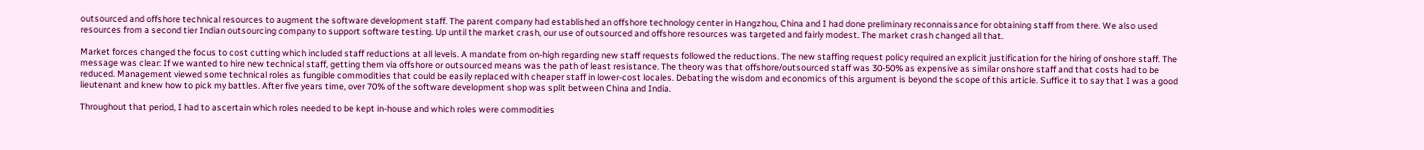outsourced and offshore technical resources to augment the software development staff. The parent company had established an offshore technology center in Hangzhou, China and I had done preliminary reconnaissance for obtaining staff from there. We also used resources from a second tier Indian outsourcing company to support software testing. Up until the market crash, our use of outsourced and offshore resources was targeted and fairly modest. The market crash changed all that.

Market forces changed the focus to cost cutting which included staff reductions at all levels. A mandate from on-high regarding new staff requests followed the reductions. The new staffing request policy required an explicit justification for the hiring of onshore staff. The message was clear: If we wanted to hire new technical staff, getting them via offshore or outsourced means was the path of least resistance. The theory was that offshore/outsourced staff was 30-50% as expensive as similar onshore staff and that costs had to be reduced. Management viewed some technical roles as fungible commodities that could be easily replaced with cheaper staff in lower-cost locales. Debating the wisdom and economics of this argument is beyond the scope of this article. Suffice it to say that I was a good lieutenant and knew how to pick my battles. After five years time, over 70% of the software development shop was split between China and India.

Throughout that period, I had to ascertain which roles needed to be kept in-house and which roles were commodities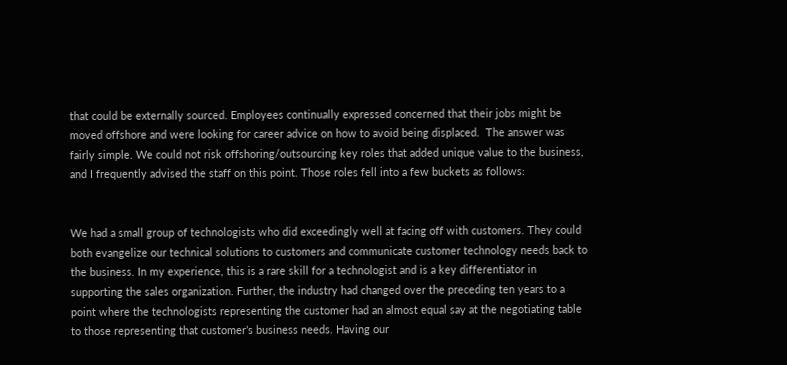that could be externally sourced. Employees continually expressed concerned that their jobs might be moved offshore and were looking for career advice on how to avoid being displaced.  The answer was fairly simple. We could not risk offshoring/outsourcing key roles that added unique value to the business, and I frequently advised the staff on this point. Those roles fell into a few buckets as follows:


We had a small group of technologists who did exceedingly well at facing off with customers. They could both evangelize our technical solutions to customers and communicate customer technology needs back to the business. In my experience, this is a rare skill for a technologist and is a key differentiator in supporting the sales organization. Further, the industry had changed over the preceding ten years to a point where the technologists representing the customer had an almost equal say at the negotiating table to those representing that customer’s business needs. Having our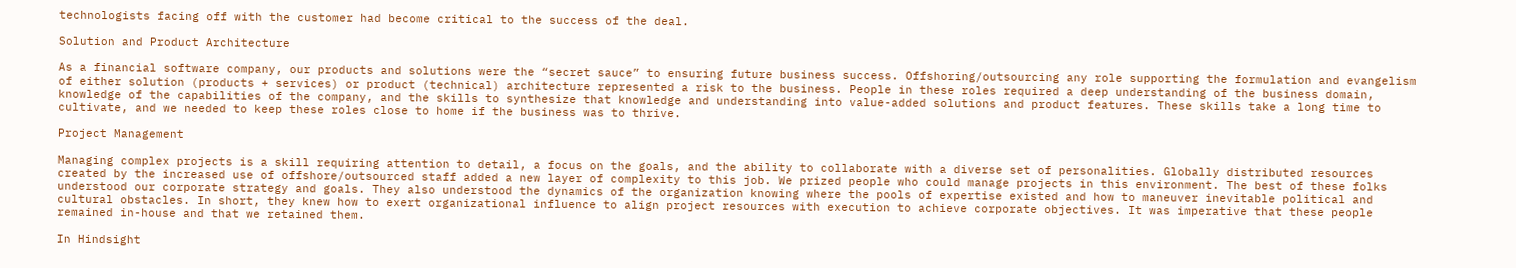technologists facing off with the customer had become critical to the success of the deal.

Solution and Product Architecture

As a financial software company, our products and solutions were the “secret sauce” to ensuring future business success. Offshoring/outsourcing any role supporting the formulation and evangelism of either solution (products + services) or product (technical) architecture represented a risk to the business. People in these roles required a deep understanding of the business domain, knowledge of the capabilities of the company, and the skills to synthesize that knowledge and understanding into value-added solutions and product features. These skills take a long time to cultivate, and we needed to keep these roles close to home if the business was to thrive.

Project Management

Managing complex projects is a skill requiring attention to detail, a focus on the goals, and the ability to collaborate with a diverse set of personalities. Globally distributed resources created by the increased use of offshore/outsourced staff added a new layer of complexity to this job. We prized people who could manage projects in this environment. The best of these folks understood our corporate strategy and goals. They also understood the dynamics of the organization knowing where the pools of expertise existed and how to maneuver inevitable political and cultural obstacles. In short, they knew how to exert organizational influence to align project resources with execution to achieve corporate objectives. It was imperative that these people remained in-house and that we retained them.

In Hindsight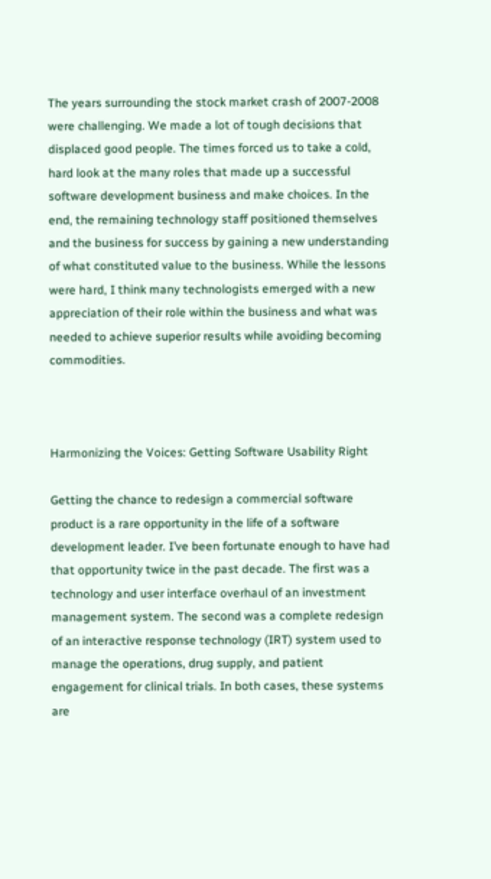The years surrounding the stock market crash of 2007-2008 were challenging. We made a lot of tough decisions that displaced good people. The times forced us to take a cold, hard look at the many roles that made up a successful software development business and make choices. In the end, the remaining technology staff positioned themselves and the business for success by gaining a new understanding of what constituted value to the business. While the lessons were hard, I think many technologists emerged with a new appreciation of their role within the business and what was needed to achieve superior results while avoiding becoming commodities.



Harmonizing the Voices: Getting Software Usability Right

Getting the chance to redesign a commercial software product is a rare opportunity in the life of a software development leader. I’ve been fortunate enough to have had that opportunity twice in the past decade. The first was a technology and user interface overhaul of an investment management system. The second was a complete redesign of an interactive response technology (IRT) system used to manage the operations, drug supply, and patient engagement for clinical trials. In both cases, these systems are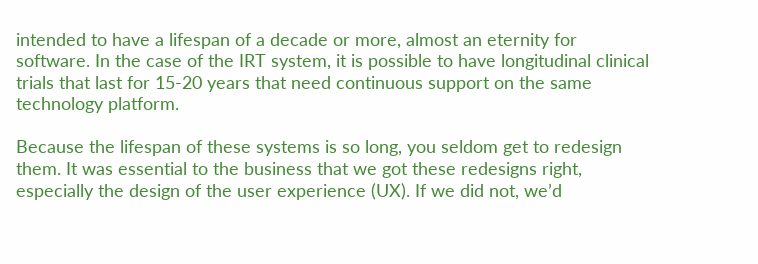intended to have a lifespan of a decade or more, almost an eternity for software. In the case of the IRT system, it is possible to have longitudinal clinical trials that last for 15-20 years that need continuous support on the same technology platform.

Because the lifespan of these systems is so long, you seldom get to redesign them. It was essential to the business that we got these redesigns right, especially the design of the user experience (UX). If we did not, we’d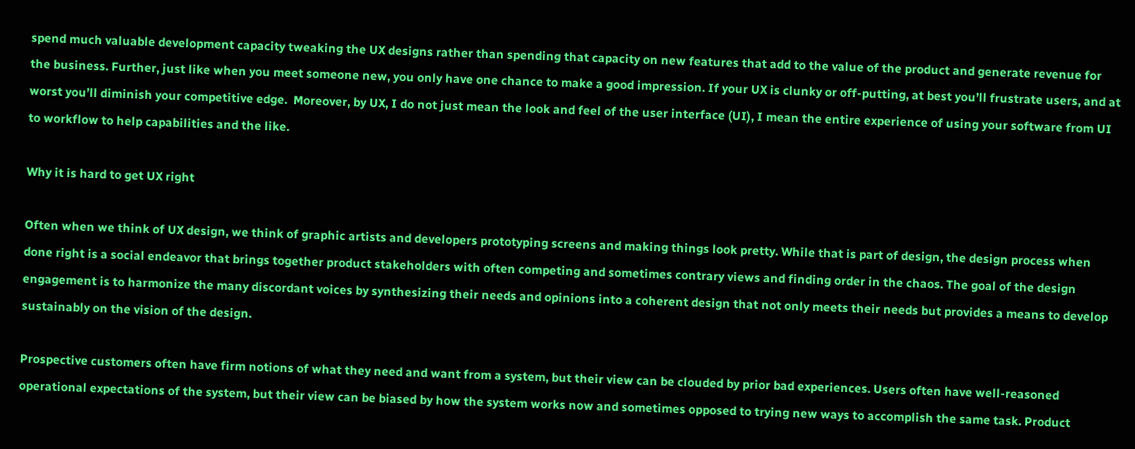spend much valuable development capacity tweaking the UX designs rather than spending that capacity on new features that add to the value of the product and generate revenue for the business. Further, just like when you meet someone new, you only have one chance to make a good impression. If your UX is clunky or off-putting, at best you’ll frustrate users, and at worst you’ll diminish your competitive edge.  Moreover, by UX, I do not just mean the look and feel of the user interface (UI), I mean the entire experience of using your software from UI to workflow to help capabilities and the like.

Why it is hard to get UX right

Often when we think of UX design, we think of graphic artists and developers prototyping screens and making things look pretty. While that is part of design, the design process when done right is a social endeavor that brings together product stakeholders with often competing and sometimes contrary views and finding order in the chaos. The goal of the design engagement is to harmonize the many discordant voices by synthesizing their needs and opinions into a coherent design that not only meets their needs but provides a means to develop sustainably on the vision of the design.

Prospective customers often have firm notions of what they need and want from a system, but their view can be clouded by prior bad experiences. Users often have well-reasoned operational expectations of the system, but their view can be biased by how the system works now and sometimes opposed to trying new ways to accomplish the same task. Product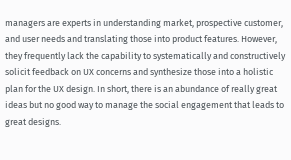managers are experts in understanding market, prospective customer, and user needs and translating those into product features. However, they frequently lack the capability to systematically and constructively solicit feedback on UX concerns and synthesize those into a holistic plan for the UX design. In short, there is an abundance of really great ideas but no good way to manage the social engagement that leads to great designs.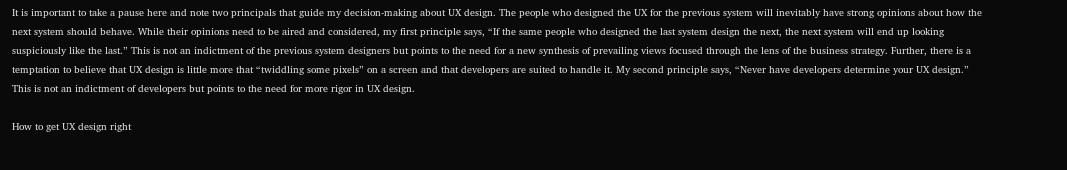It is important to take a pause here and note two principals that guide my decision-making about UX design. The people who designed the UX for the previous system will inevitably have strong opinions about how the next system should behave. While their opinions need to be aired and considered, my first principle says, “If the same people who designed the last system design the next, the next system will end up looking suspiciously like the last.” This is not an indictment of the previous system designers but points to the need for a new synthesis of prevailing views focused through the lens of the business strategy. Further, there is a temptation to believe that UX design is little more that “twiddling some pixels” on a screen and that developers are suited to handle it. My second principle says, “Never have developers determine your UX design.” This is not an indictment of developers but points to the need for more rigor in UX design.

How to get UX design right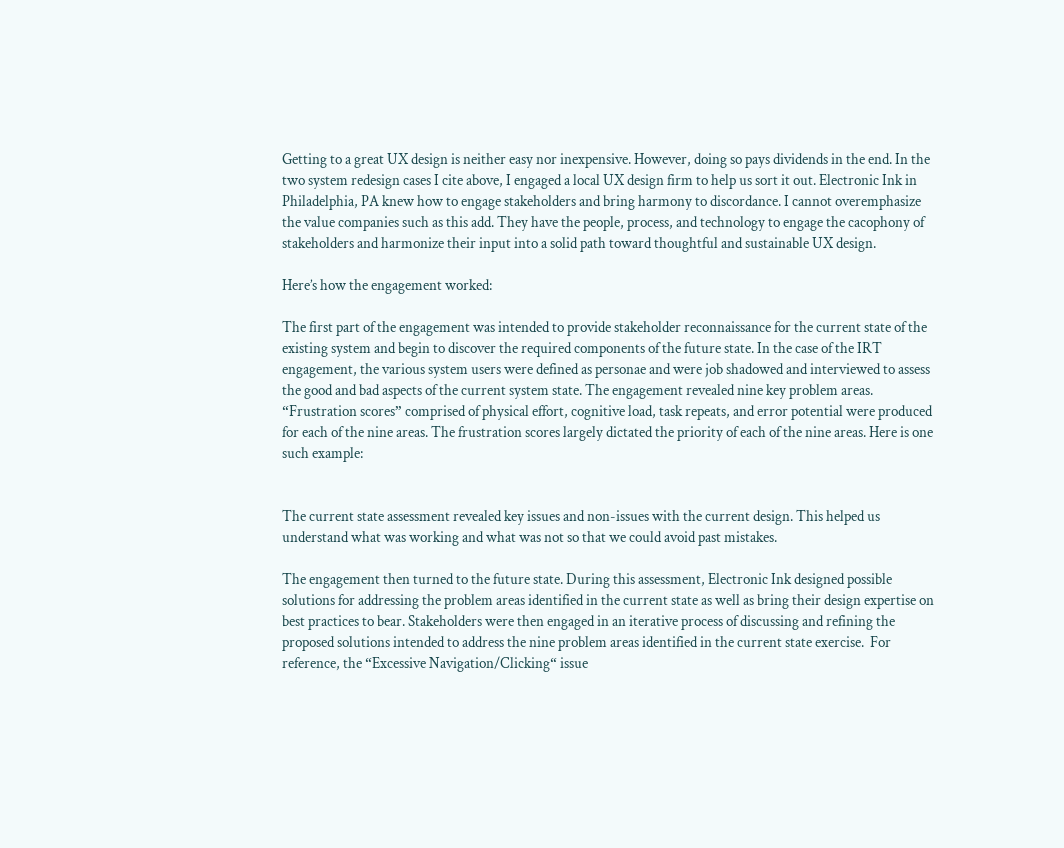Getting to a great UX design is neither easy nor inexpensive. However, doing so pays dividends in the end. In the two system redesign cases I cite above, I engaged a local UX design firm to help us sort it out. Electronic Ink in Philadelphia, PA knew how to engage stakeholders and bring harmony to discordance. I cannot overemphasize the value companies such as this add. They have the people, process, and technology to engage the cacophony of stakeholders and harmonize their input into a solid path toward thoughtful and sustainable UX design.

Here’s how the engagement worked:

The first part of the engagement was intended to provide stakeholder reconnaissance for the current state of the existing system and begin to discover the required components of the future state. In the case of the IRT engagement, the various system users were defined as personae and were job shadowed and interviewed to assess the good and bad aspects of the current system state. The engagement revealed nine key problem areas. “Frustration scores” comprised of physical effort, cognitive load, task repeats, and error potential were produced for each of the nine areas. The frustration scores largely dictated the priority of each of the nine areas. Here is one such example:


The current state assessment revealed key issues and non-issues with the current design. This helped us understand what was working and what was not so that we could avoid past mistakes.

The engagement then turned to the future state. During this assessment, Electronic Ink designed possible solutions for addressing the problem areas identified in the current state as well as bring their design expertise on best practices to bear. Stakeholders were then engaged in an iterative process of discussing and refining the proposed solutions intended to address the nine problem areas identified in the current state exercise.  For reference, the “Excessive Navigation/Clicking“ issue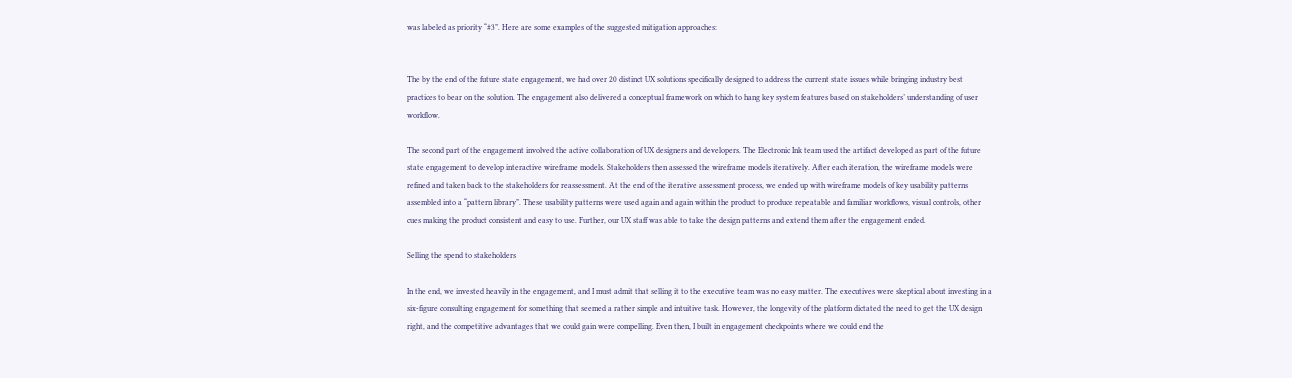was labeled as priority “#3”. Here are some examples of the suggested mitigation approaches:


The by the end of the future state engagement, we had over 20 distinct UX solutions specifically designed to address the current state issues while bringing industry best practices to bear on the solution. The engagement also delivered a conceptual framework on which to hang key system features based on stakeholders’ understanding of user workflow.

The second part of the engagement involved the active collaboration of UX designers and developers. The Electronic Ink team used the artifact developed as part of the future state engagement to develop interactive wireframe models. Stakeholders then assessed the wireframe models iteratively. After each iteration, the wireframe models were refined and taken back to the stakeholders for reassessment. At the end of the iterative assessment process, we ended up with wireframe models of key usability patterns assembled into a “pattern library”. These usability patterns were used again and again within the product to produce repeatable and familiar workflows, visual controls, other cues making the product consistent and easy to use. Further, our UX staff was able to take the design patterns and extend them after the engagement ended.

Selling the spend to stakeholders

In the end, we invested heavily in the engagement, and I must admit that selling it to the executive team was no easy matter. The executives were skeptical about investing in a six-figure consulting engagement for something that seemed a rather simple and intuitive task. However, the longevity of the platform dictated the need to get the UX design right, and the competitive advantages that we could gain were compelling. Even then, I built in engagement checkpoints where we could end the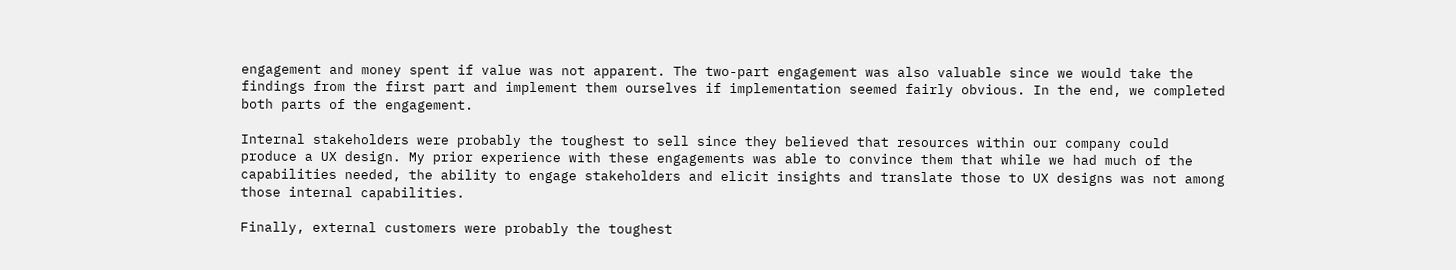engagement and money spent if value was not apparent. The two-part engagement was also valuable since we would take the findings from the first part and implement them ourselves if implementation seemed fairly obvious. In the end, we completed both parts of the engagement.

Internal stakeholders were probably the toughest to sell since they believed that resources within our company could produce a UX design. My prior experience with these engagements was able to convince them that while we had much of the capabilities needed, the ability to engage stakeholders and elicit insights and translate those to UX designs was not among those internal capabilities.

Finally, external customers were probably the toughest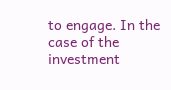to engage. In the case of the investment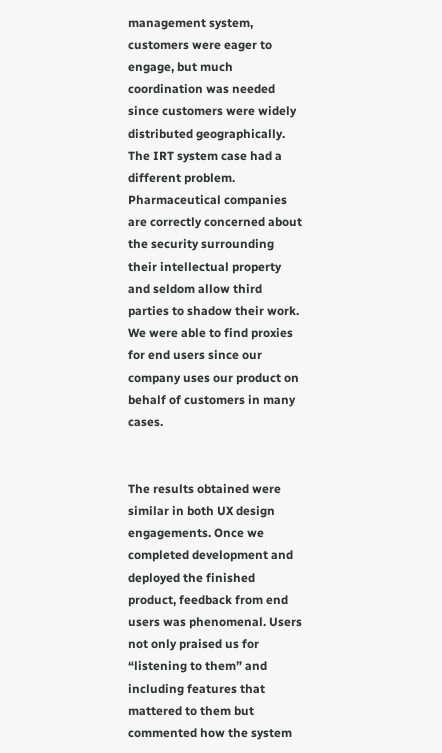management system, customers were eager to engage, but much coordination was needed since customers were widely distributed geographically. The IRT system case had a different problem. Pharmaceutical companies are correctly concerned about the security surrounding their intellectual property and seldom allow third parties to shadow their work. We were able to find proxies for end users since our company uses our product on behalf of customers in many cases.


The results obtained were similar in both UX design engagements. Once we completed development and deployed the finished product, feedback from end users was phenomenal. Users not only praised us for “listening to them” and including features that mattered to them but commented how the system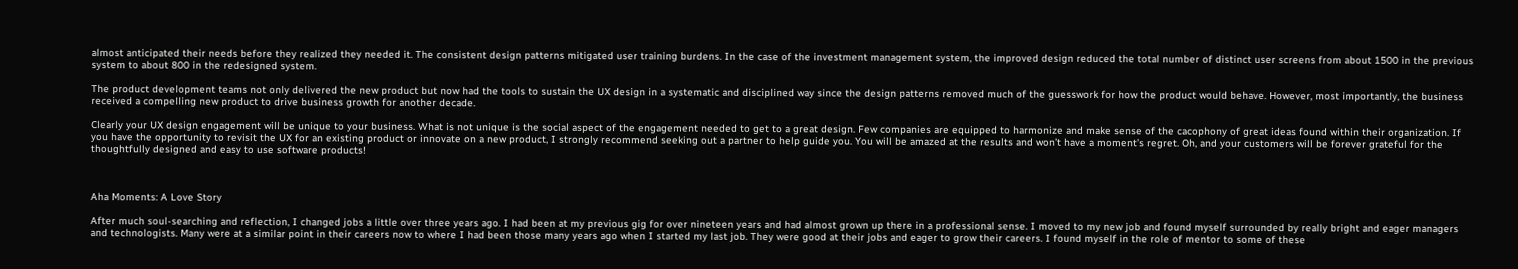almost anticipated their needs before they realized they needed it. The consistent design patterns mitigated user training burdens. In the case of the investment management system, the improved design reduced the total number of distinct user screens from about 1500 in the previous system to about 800 in the redesigned system.

The product development teams not only delivered the new product but now had the tools to sustain the UX design in a systematic and disciplined way since the design patterns removed much of the guesswork for how the product would behave. However, most importantly, the business received a compelling new product to drive business growth for another decade.

Clearly your UX design engagement will be unique to your business. What is not unique is the social aspect of the engagement needed to get to a great design. Few companies are equipped to harmonize and make sense of the cacophony of great ideas found within their organization. If you have the opportunity to revisit the UX for an existing product or innovate on a new product, I strongly recommend seeking out a partner to help guide you. You will be amazed at the results and won’t have a moment’s regret. Oh, and your customers will be forever grateful for the thoughtfully designed and easy to use software products!



Aha Moments: A Love Story

After much soul-searching and reflection, I changed jobs a little over three years ago. I had been at my previous gig for over nineteen years and had almost grown up there in a professional sense. I moved to my new job and found myself surrounded by really bright and eager managers and technologists. Many were at a similar point in their careers now to where I had been those many years ago when I started my last job. They were good at their jobs and eager to grow their careers. I found myself in the role of mentor to some of these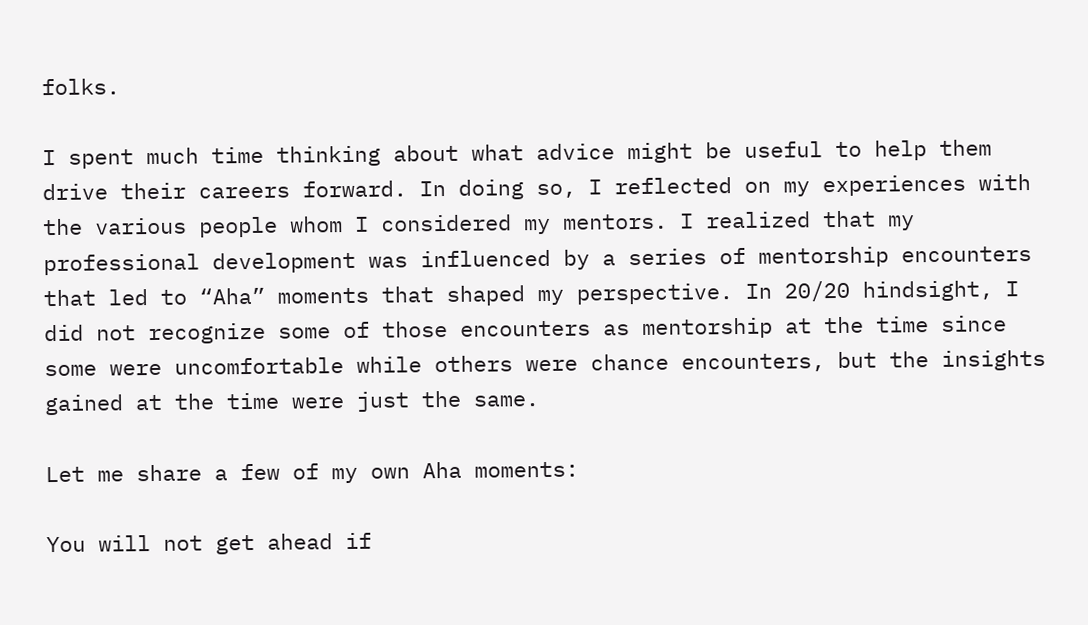folks.

I spent much time thinking about what advice might be useful to help them drive their careers forward. In doing so, I reflected on my experiences with the various people whom I considered my mentors. I realized that my professional development was influenced by a series of mentorship encounters that led to “Aha” moments that shaped my perspective. In 20/20 hindsight, I did not recognize some of those encounters as mentorship at the time since some were uncomfortable while others were chance encounters, but the insights gained at the time were just the same.

Let me share a few of my own Aha moments:

You will not get ahead if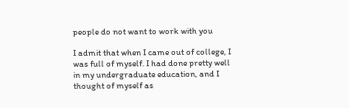people do not want to work with you

I admit that when I came out of college, I was full of myself. I had done pretty well in my undergraduate education, and I thought of myself as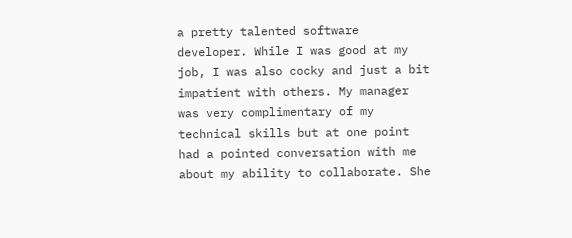a pretty talented software developer. While I was good at my job, I was also cocky and just a bit impatient with others. My manager was very complimentary of my technical skills but at one point had a pointed conversation with me about my ability to collaborate. She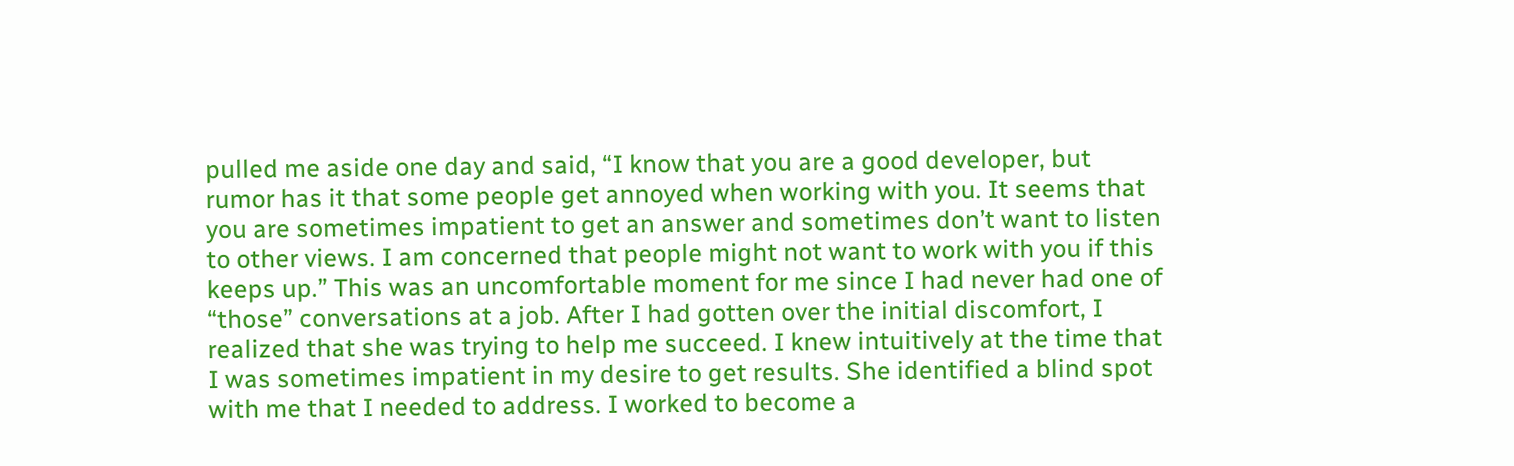pulled me aside one day and said, “I know that you are a good developer, but rumor has it that some people get annoyed when working with you. It seems that you are sometimes impatient to get an answer and sometimes don’t want to listen to other views. I am concerned that people might not want to work with you if this keeps up.” This was an uncomfortable moment for me since I had never had one of “those” conversations at a job. After I had gotten over the initial discomfort, I realized that she was trying to help me succeed. I knew intuitively at the time that I was sometimes impatient in my desire to get results. She identified a blind spot with me that I needed to address. I worked to become a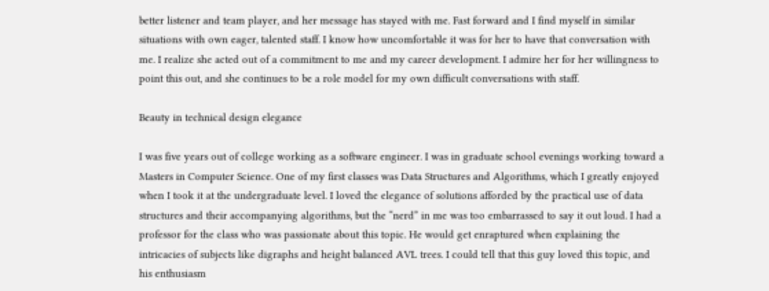better listener and team player, and her message has stayed with me. Fast forward and I find myself in similar situations with own eager, talented staff. I know how uncomfortable it was for her to have that conversation with me. I realize she acted out of a commitment to me and my career development. I admire her for her willingness to point this out, and she continues to be a role model for my own difficult conversations with staff.

Beauty in technical design elegance

I was five years out of college working as a software engineer. I was in graduate school evenings working toward a Masters in Computer Science. One of my first classes was Data Structures and Algorithms, which I greatly enjoyed when I took it at the undergraduate level. I loved the elegance of solutions afforded by the practical use of data structures and their accompanying algorithms, but the “nerd” in me was too embarrassed to say it out loud. I had a professor for the class who was passionate about this topic. He would get enraptured when explaining the intricacies of subjects like digraphs and height balanced AVL trees. I could tell that this guy loved this topic, and his enthusiasm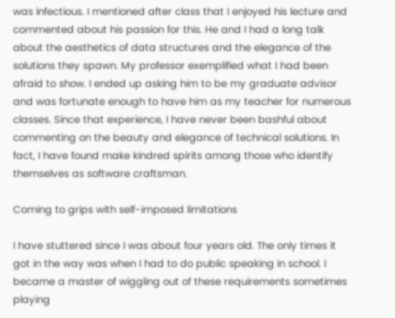was infectious. I mentioned after class that I enjoyed his lecture and commented about his passion for this. He and I had a long talk about the aesthetics of data structures and the elegance of the solutions they spawn. My professor exemplified what I had been afraid to show. I ended up asking him to be my graduate advisor and was fortunate enough to have him as my teacher for numerous classes. Since that experience, I have never been bashful about commenting on the beauty and elegance of technical solutions. In fact, I have found make kindred spirits among those who identify themselves as software craftsman.

Coming to grips with self-imposed limitations

I have stuttered since I was about four years old. The only times it got in the way was when I had to do public speaking in school. I became a master of wiggling out of these requirements sometimes playing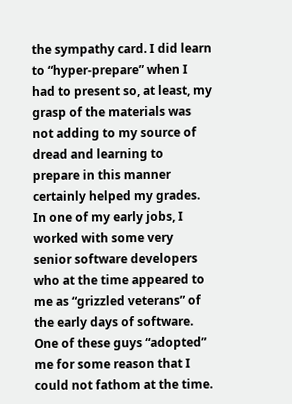the sympathy card. I did learn to “hyper-prepare” when I had to present so, at least, my grasp of the materials was not adding to my source of dread and learning to prepare in this manner certainly helped my grades. In one of my early jobs, I worked with some very senior software developers who at the time appeared to me as “grizzled veterans” of the early days of software. One of these guys “adopted” me for some reason that I could not fathom at the time.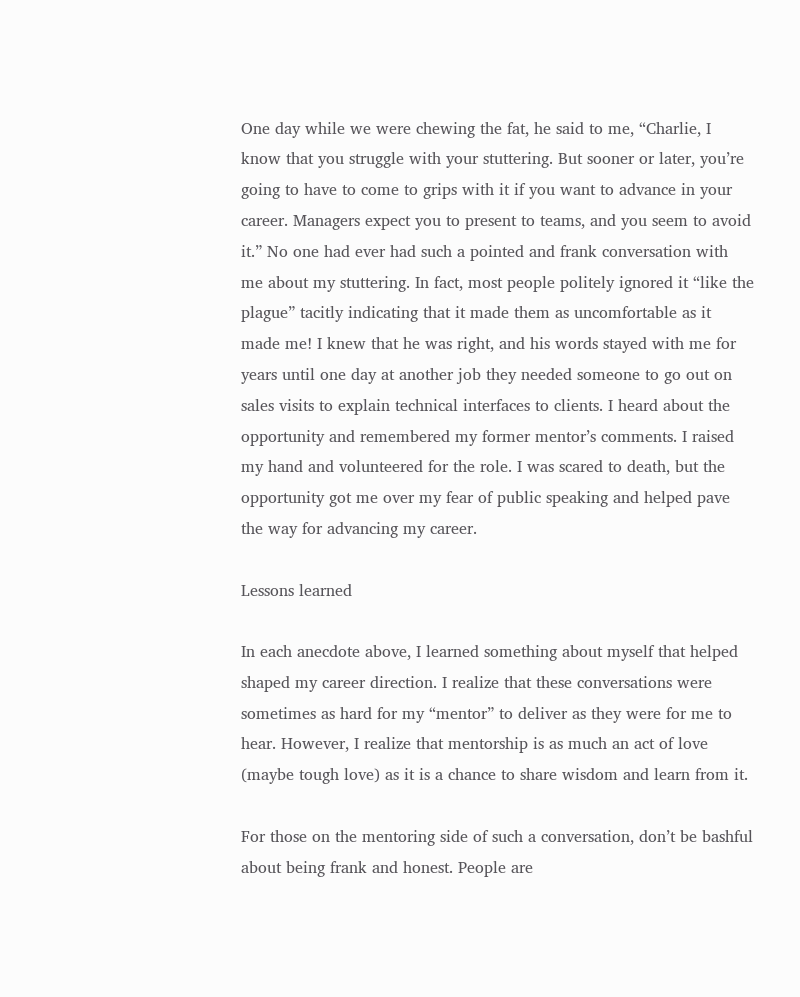One day while we were chewing the fat, he said to me, “Charlie, I know that you struggle with your stuttering. But sooner or later, you’re going to have to come to grips with it if you want to advance in your career. Managers expect you to present to teams, and you seem to avoid it.” No one had ever had such a pointed and frank conversation with me about my stuttering. In fact, most people politely ignored it “like the plague” tacitly indicating that it made them as uncomfortable as it made me! I knew that he was right, and his words stayed with me for years until one day at another job they needed someone to go out on sales visits to explain technical interfaces to clients. I heard about the opportunity and remembered my former mentor’s comments. I raised my hand and volunteered for the role. I was scared to death, but the opportunity got me over my fear of public speaking and helped pave the way for advancing my career.

Lessons learned

In each anecdote above, I learned something about myself that helped shaped my career direction. I realize that these conversations were sometimes as hard for my “mentor” to deliver as they were for me to hear. However, I realize that mentorship is as much an act of love (maybe tough love) as it is a chance to share wisdom and learn from it.

For those on the mentoring side of such a conversation, don’t be bashful about being frank and honest. People are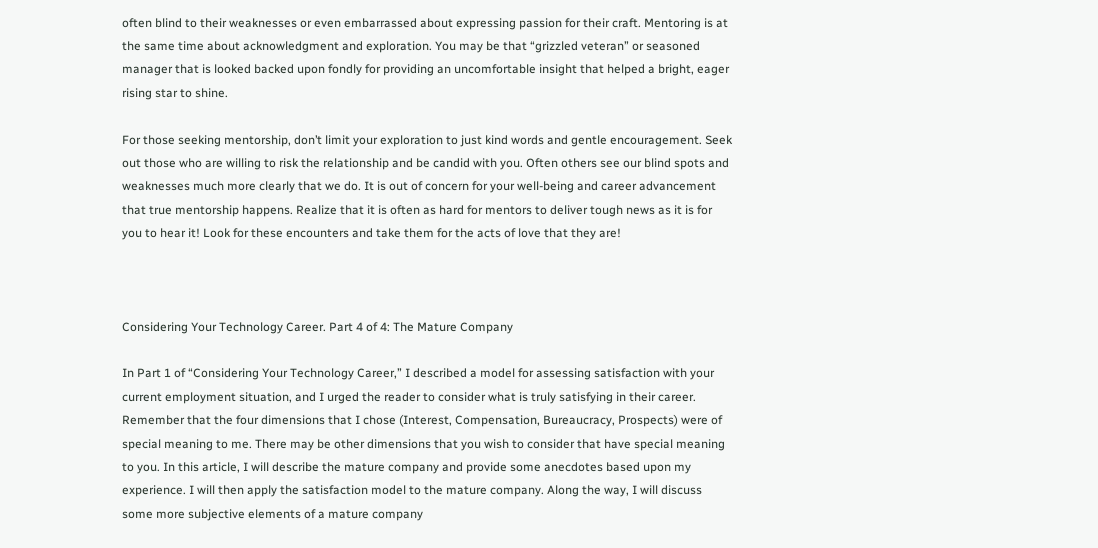often blind to their weaknesses or even embarrassed about expressing passion for their craft. Mentoring is at the same time about acknowledgment and exploration. You may be that “grizzled veteran” or seasoned manager that is looked backed upon fondly for providing an uncomfortable insight that helped a bright, eager rising star to shine.

For those seeking mentorship, don’t limit your exploration to just kind words and gentle encouragement. Seek out those who are willing to risk the relationship and be candid with you. Often others see our blind spots and weaknesses much more clearly that we do. It is out of concern for your well-being and career advancement that true mentorship happens. Realize that it is often as hard for mentors to deliver tough news as it is for you to hear it! Look for these encounters and take them for the acts of love that they are!



Considering Your Technology Career. Part 4 of 4: The Mature Company

In Part 1 of “Considering Your Technology Career,” I described a model for assessing satisfaction with your current employment situation, and I urged the reader to consider what is truly satisfying in their career. Remember that the four dimensions that I chose (Interest, Compensation, Bureaucracy, Prospects) were of special meaning to me. There may be other dimensions that you wish to consider that have special meaning to you. In this article, I will describe the mature company and provide some anecdotes based upon my experience. I will then apply the satisfaction model to the mature company. Along the way, I will discuss some more subjective elements of a mature company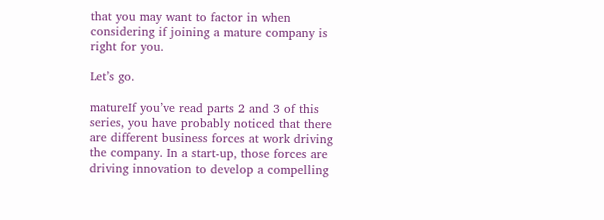that you may want to factor in when considering if joining a mature company is right for you.

Let’s go.

matureIf you’ve read parts 2 and 3 of this series, you have probably noticed that there are different business forces at work driving the company. In a start-up, those forces are driving innovation to develop a compelling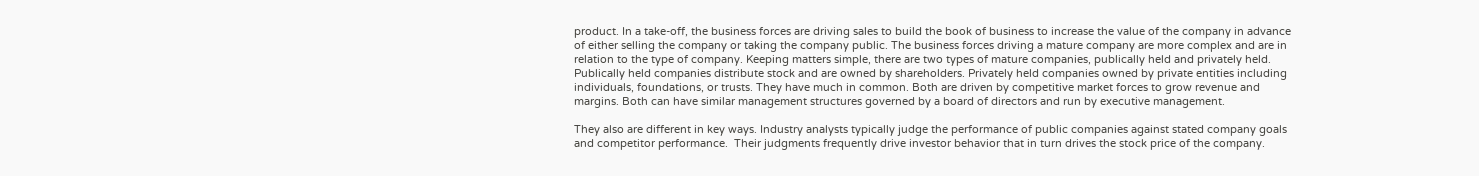product. In a take-off, the business forces are driving sales to build the book of business to increase the value of the company in advance of either selling the company or taking the company public. The business forces driving a mature company are more complex and are in relation to the type of company. Keeping matters simple, there are two types of mature companies, publically held and privately held. Publically held companies distribute stock and are owned by shareholders. Privately held companies owned by private entities including individuals, foundations, or trusts. They have much in common. Both are driven by competitive market forces to grow revenue and margins. Both can have similar management structures governed by a board of directors and run by executive management.

They also are different in key ways. Industry analysts typically judge the performance of public companies against stated company goals and competitor performance.  Their judgments frequently drive investor behavior that in turn drives the stock price of the company.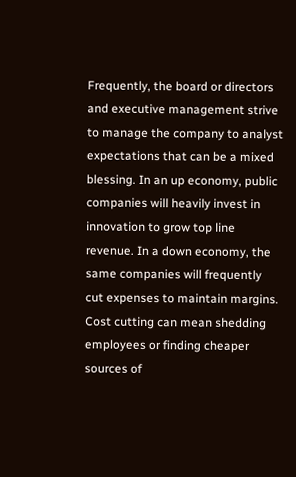Frequently, the board or directors and executive management strive to manage the company to analyst expectations that can be a mixed blessing. In an up economy, public companies will heavily invest in innovation to grow top line revenue. In a down economy, the same companies will frequently cut expenses to maintain margins. Cost cutting can mean shedding employees or finding cheaper sources of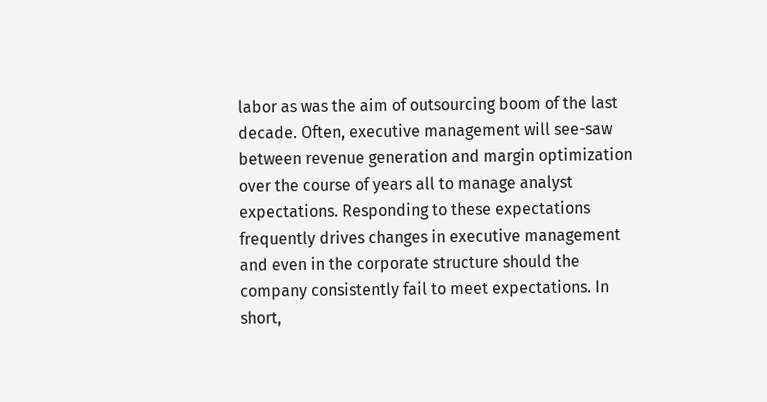labor as was the aim of outsourcing boom of the last decade. Often, executive management will see-saw between revenue generation and margin optimization over the course of years all to manage analyst expectations. Responding to these expectations frequently drives changes in executive management and even in the corporate structure should the company consistently fail to meet expectations. In short,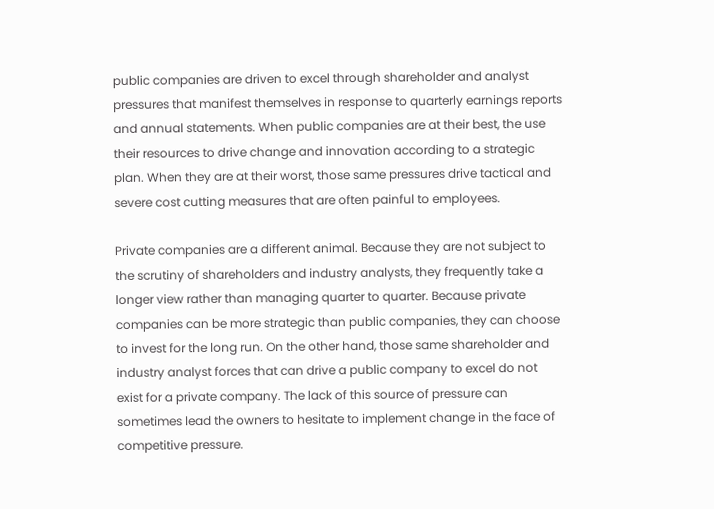public companies are driven to excel through shareholder and analyst pressures that manifest themselves in response to quarterly earnings reports and annual statements. When public companies are at their best, the use their resources to drive change and innovation according to a strategic plan. When they are at their worst, those same pressures drive tactical and severe cost cutting measures that are often painful to employees.

Private companies are a different animal. Because they are not subject to the scrutiny of shareholders and industry analysts, they frequently take a longer view rather than managing quarter to quarter. Because private companies can be more strategic than public companies, they can choose to invest for the long run. On the other hand, those same shareholder and industry analyst forces that can drive a public company to excel do not exist for a private company. The lack of this source of pressure can sometimes lead the owners to hesitate to implement change in the face of competitive pressure.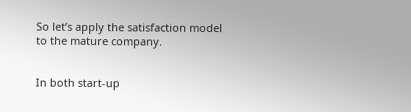So let’s apply the satisfaction model to the mature company.


In both start-up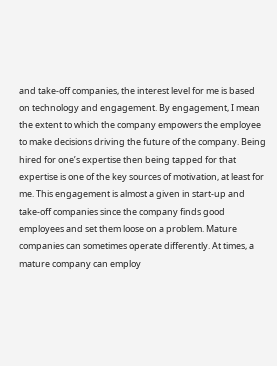and take-off companies, the interest level for me is based on technology and engagement. By engagement, I mean the extent to which the company empowers the employee to make decisions driving the future of the company. Being hired for one’s expertise then being tapped for that expertise is one of the key sources of motivation, at least for me. This engagement is almost a given in start-up and take-off companies since the company finds good employees and set them loose on a problem. Mature companies can sometimes operate differently. At times, a mature company can employ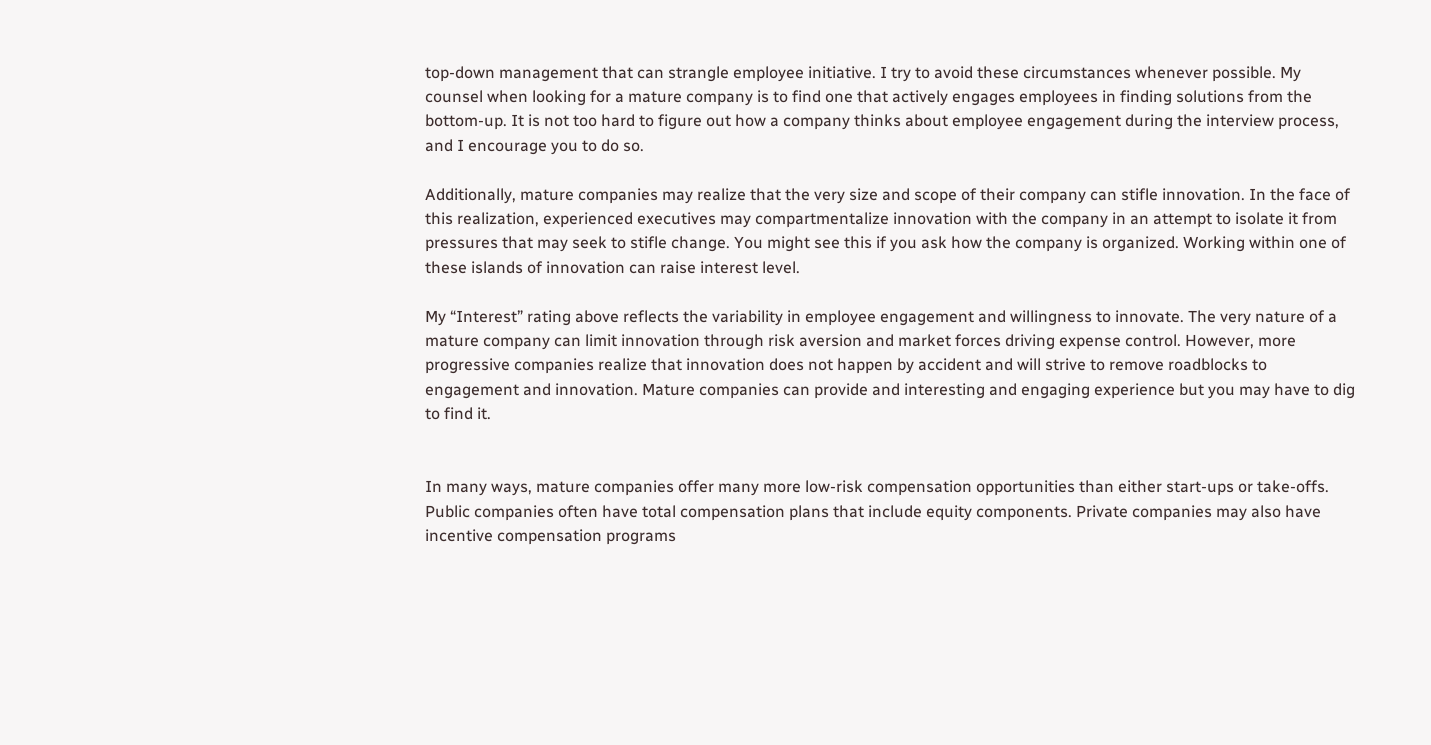top-down management that can strangle employee initiative. I try to avoid these circumstances whenever possible. My counsel when looking for a mature company is to find one that actively engages employees in finding solutions from the bottom-up. It is not too hard to figure out how a company thinks about employee engagement during the interview process, and I encourage you to do so.

Additionally, mature companies may realize that the very size and scope of their company can stifle innovation. In the face of this realization, experienced executives may compartmentalize innovation with the company in an attempt to isolate it from pressures that may seek to stifle change. You might see this if you ask how the company is organized. Working within one of these islands of innovation can raise interest level.

My “Interest” rating above reflects the variability in employee engagement and willingness to innovate. The very nature of a mature company can limit innovation through risk aversion and market forces driving expense control. However, more progressive companies realize that innovation does not happen by accident and will strive to remove roadblocks to engagement and innovation. Mature companies can provide and interesting and engaging experience but you may have to dig to find it.


In many ways, mature companies offer many more low-risk compensation opportunities than either start-ups or take-offs. Public companies often have total compensation plans that include equity components. Private companies may also have incentive compensation programs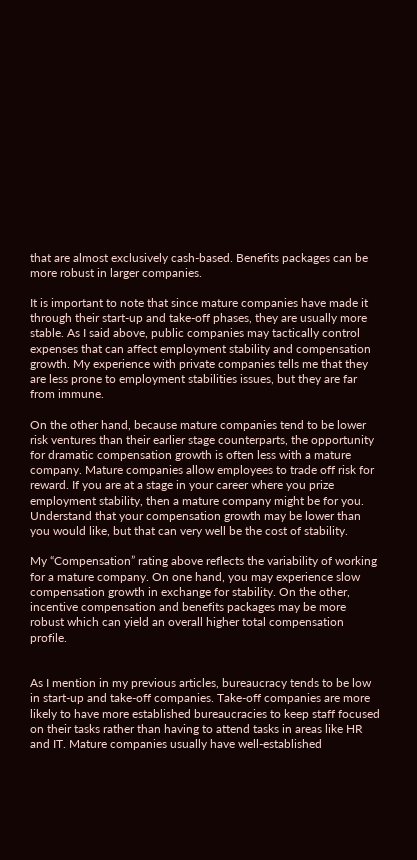that are almost exclusively cash-based. Benefits packages can be more robust in larger companies.

It is important to note that since mature companies have made it through their start-up and take-off phases, they are usually more stable. As I said above, public companies may tactically control expenses that can affect employment stability and compensation growth. My experience with private companies tells me that they are less prone to employment stabilities issues, but they are far from immune.

On the other hand, because mature companies tend to be lower risk ventures than their earlier stage counterparts, the opportunity for dramatic compensation growth is often less with a mature company. Mature companies allow employees to trade off risk for reward. If you are at a stage in your career where you prize employment stability, then a mature company might be for you. Understand that your compensation growth may be lower than you would like, but that can very well be the cost of stability.

My “Compensation” rating above reflects the variability of working for a mature company. On one hand, you may experience slow compensation growth in exchange for stability. On the other, incentive compensation and benefits packages may be more robust which can yield an overall higher total compensation profile.


As I mention in my previous articles, bureaucracy tends to be low in start-up and take-off companies. Take-off companies are more likely to have more established bureaucracies to keep staff focused on their tasks rather than having to attend tasks in areas like HR and IT. Mature companies usually have well-established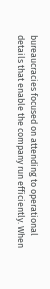bureaucracies focused on attending to operational details that enable the company run efficiently. When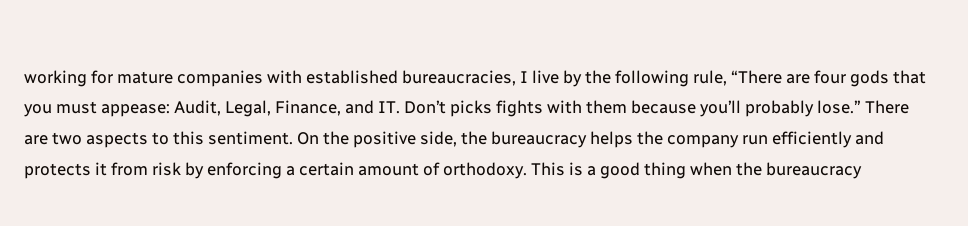working for mature companies with established bureaucracies, I live by the following rule, “There are four gods that you must appease: Audit, Legal, Finance, and IT. Don’t picks fights with them because you’ll probably lose.” There are two aspects to this sentiment. On the positive side, the bureaucracy helps the company run efficiently and protects it from risk by enforcing a certain amount of orthodoxy. This is a good thing when the bureaucracy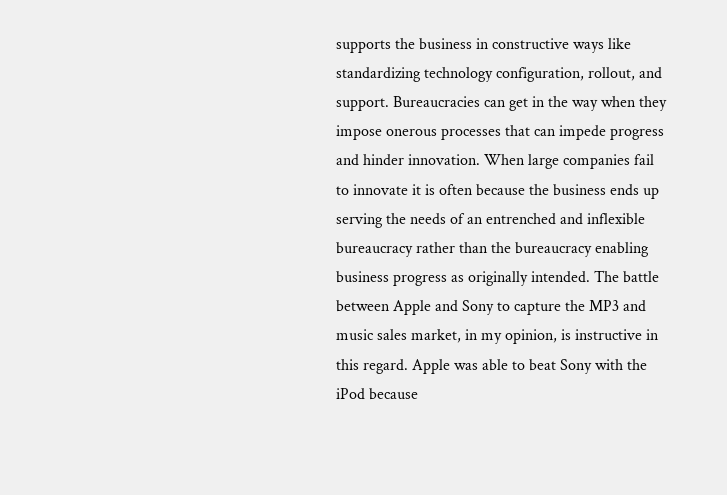supports the business in constructive ways like standardizing technology configuration, rollout, and support. Bureaucracies can get in the way when they impose onerous processes that can impede progress and hinder innovation. When large companies fail to innovate it is often because the business ends up serving the needs of an entrenched and inflexible bureaucracy rather than the bureaucracy enabling business progress as originally intended. The battle between Apple and Sony to capture the MP3 and music sales market, in my opinion, is instructive in this regard. Apple was able to beat Sony with the iPod because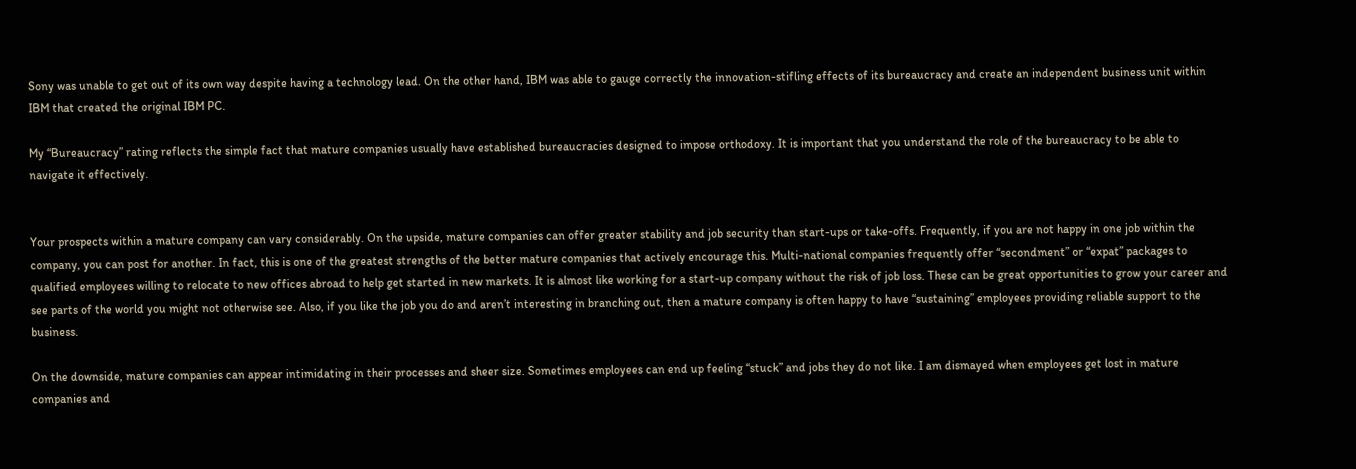Sony was unable to get out of its own way despite having a technology lead. On the other hand, IBM was able to gauge correctly the innovation-stifling effects of its bureaucracy and create an independent business unit within IBM that created the original IBM PC.

My “Bureaucracy” rating reflects the simple fact that mature companies usually have established bureaucracies designed to impose orthodoxy. It is important that you understand the role of the bureaucracy to be able to navigate it effectively.


Your prospects within a mature company can vary considerably. On the upside, mature companies can offer greater stability and job security than start-ups or take-offs. Frequently, if you are not happy in one job within the company, you can post for another. In fact, this is one of the greatest strengths of the better mature companies that actively encourage this. Multi-national companies frequently offer “secondment” or “expat” packages to qualified employees willing to relocate to new offices abroad to help get started in new markets. It is almost like working for a start-up company without the risk of job loss. These can be great opportunities to grow your career and see parts of the world you might not otherwise see. Also, if you like the job you do and aren’t interesting in branching out, then a mature company is often happy to have “sustaining” employees providing reliable support to the business.

On the downside, mature companies can appear intimidating in their processes and sheer size. Sometimes employees can end up feeling “stuck” and jobs they do not like. I am dismayed when employees get lost in mature companies and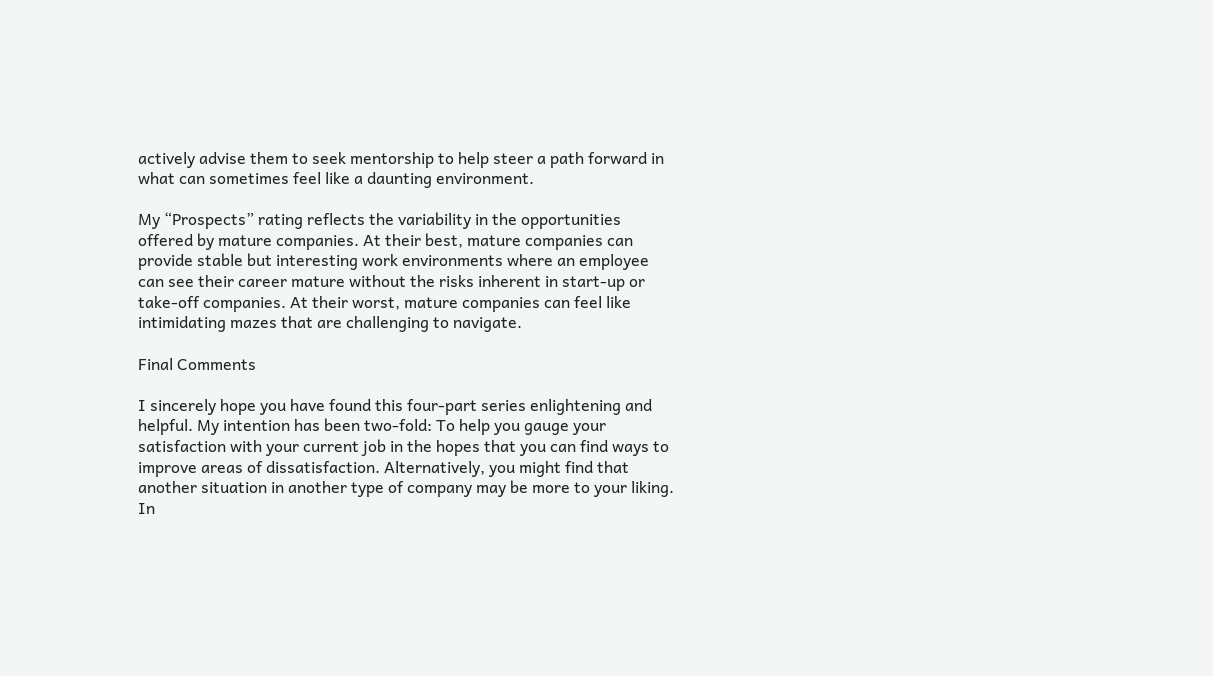actively advise them to seek mentorship to help steer a path forward in what can sometimes feel like a daunting environment.

My “Prospects” rating reflects the variability in the opportunities offered by mature companies. At their best, mature companies can provide stable but interesting work environments where an employee can see their career mature without the risks inherent in start-up or take-off companies. At their worst, mature companies can feel like intimidating mazes that are challenging to navigate.

Final Comments

I sincerely hope you have found this four-part series enlightening and helpful. My intention has been two-fold: To help you gauge your satisfaction with your current job in the hopes that you can find ways to improve areas of dissatisfaction. Alternatively, you might find that another situation in another type of company may be more to your liking. In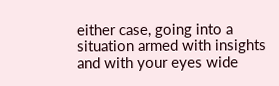either case, going into a situation armed with insights and with your eyes wide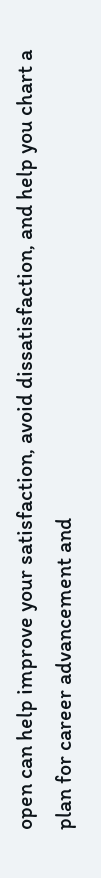open can help improve your satisfaction, avoid dissatisfaction, and help you chart a plan for career advancement and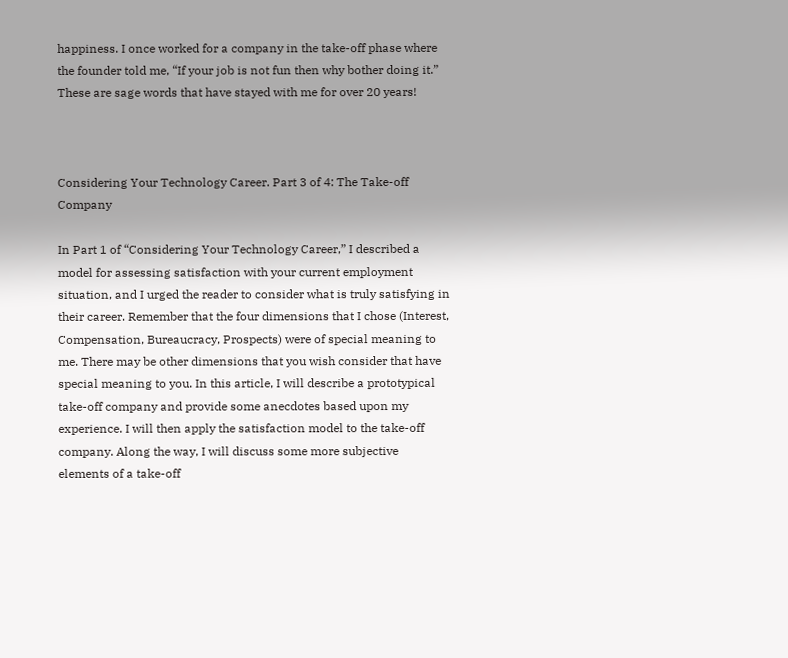happiness. I once worked for a company in the take-off phase where the founder told me, “If your job is not fun then why bother doing it.”  These are sage words that have stayed with me for over 20 years!



Considering Your Technology Career. Part 3 of 4: The Take-off Company

In Part 1 of “Considering Your Technology Career,” I described a model for assessing satisfaction with your current employment situation, and I urged the reader to consider what is truly satisfying in their career. Remember that the four dimensions that I chose (Interest, Compensation, Bureaucracy, Prospects) were of special meaning to me. There may be other dimensions that you wish consider that have special meaning to you. In this article, I will describe a prototypical take-off company and provide some anecdotes based upon my experience. I will then apply the satisfaction model to the take-off company. Along the way, I will discuss some more subjective elements of a take-off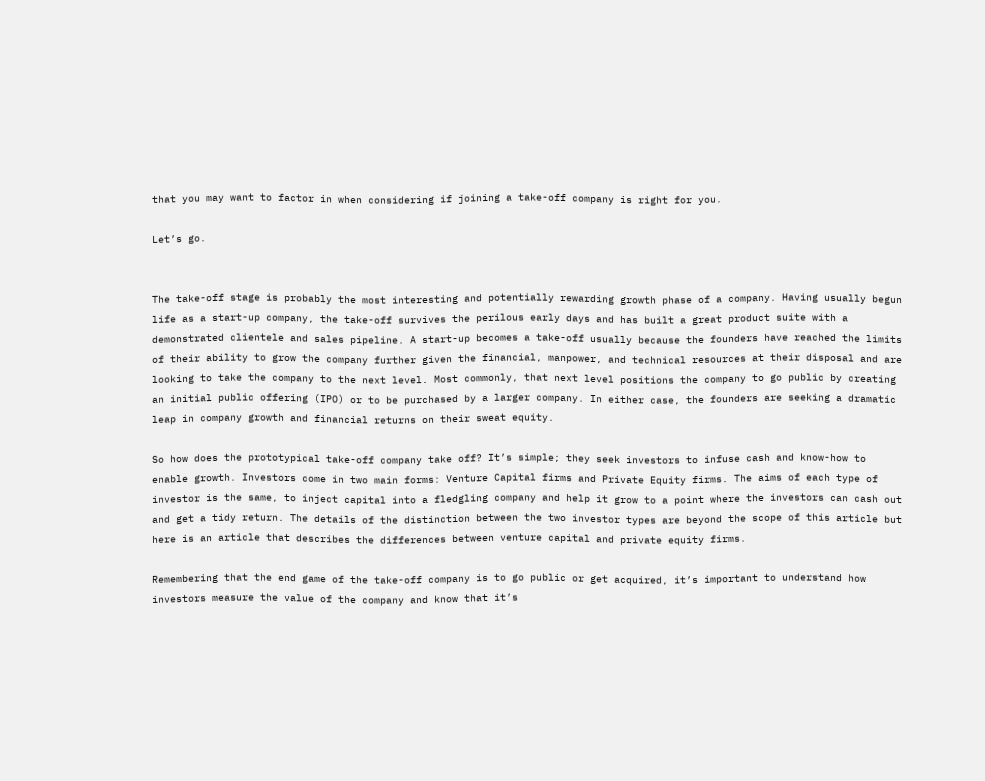that you may want to factor in when considering if joining a take-off company is right for you.

Let’s go.


The take-off stage is probably the most interesting and potentially rewarding growth phase of a company. Having usually begun life as a start-up company, the take-off survives the perilous early days and has built a great product suite with a demonstrated clientele and sales pipeline. A start-up becomes a take-off usually because the founders have reached the limits of their ability to grow the company further given the financial, manpower, and technical resources at their disposal and are looking to take the company to the next level. Most commonly, that next level positions the company to go public by creating an initial public offering (IPO) or to be purchased by a larger company. In either case, the founders are seeking a dramatic leap in company growth and financial returns on their sweat equity.

So how does the prototypical take-off company take off? It’s simple; they seek investors to infuse cash and know-how to enable growth. Investors come in two main forms: Venture Capital firms and Private Equity firms. The aims of each type of investor is the same, to inject capital into a fledgling company and help it grow to a point where the investors can cash out and get a tidy return. The details of the distinction between the two investor types are beyond the scope of this article but here is an article that describes the differences between venture capital and private equity firms.

Remembering that the end game of the take-off company is to go public or get acquired, it’s important to understand how investors measure the value of the company and know that it’s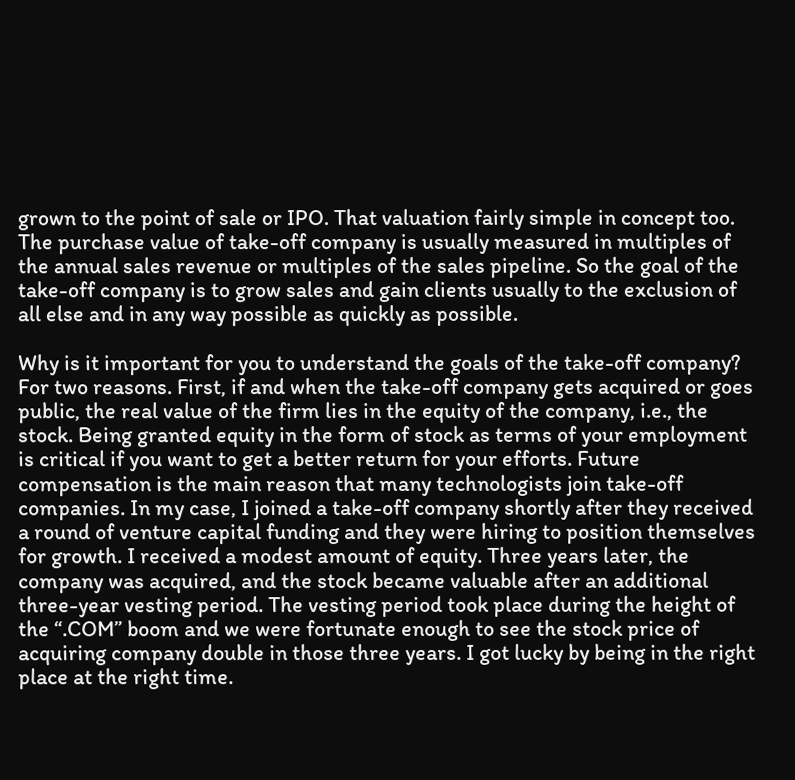grown to the point of sale or IPO. That valuation fairly simple in concept too. The purchase value of take-off company is usually measured in multiples of the annual sales revenue or multiples of the sales pipeline. So the goal of the take-off company is to grow sales and gain clients usually to the exclusion of all else and in any way possible as quickly as possible.

Why is it important for you to understand the goals of the take-off company? For two reasons. First, if and when the take-off company gets acquired or goes public, the real value of the firm lies in the equity of the company, i.e., the stock. Being granted equity in the form of stock as terms of your employment is critical if you want to get a better return for your efforts. Future compensation is the main reason that many technologists join take-off companies. In my case, I joined a take-off company shortly after they received a round of venture capital funding and they were hiring to position themselves for growth. I received a modest amount of equity. Three years later, the company was acquired, and the stock became valuable after an additional three-year vesting period. The vesting period took place during the height of the “.COM” boom and we were fortunate enough to see the stock price of acquiring company double in those three years. I got lucky by being in the right place at the right time.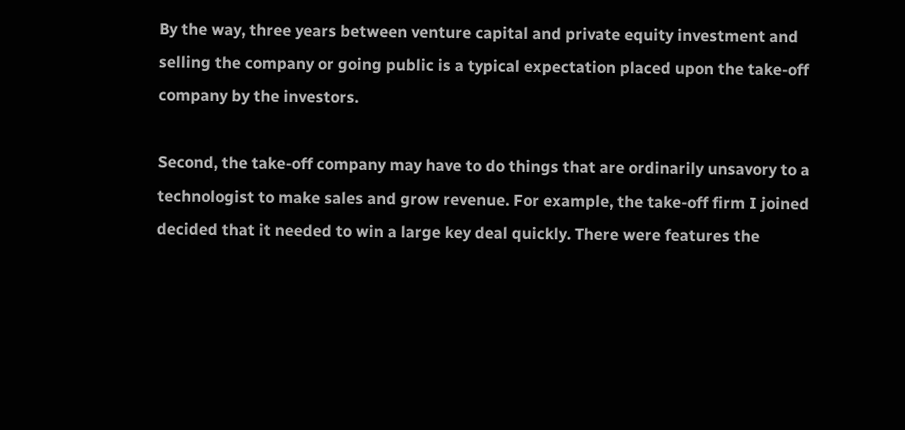By the way, three years between venture capital and private equity investment and selling the company or going public is a typical expectation placed upon the take-off company by the investors.

Second, the take-off company may have to do things that are ordinarily unsavory to a technologist to make sales and grow revenue. For example, the take-off firm I joined decided that it needed to win a large key deal quickly. There were features the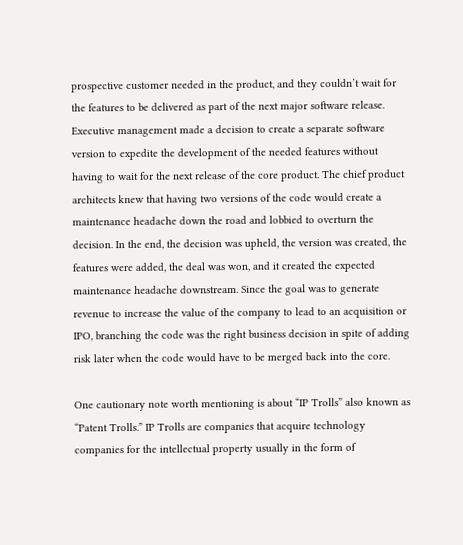prospective customer needed in the product, and they couldn’t wait for the features to be delivered as part of the next major software release. Executive management made a decision to create a separate software version to expedite the development of the needed features without having to wait for the next release of the core product. The chief product architects knew that having two versions of the code would create a maintenance headache down the road and lobbied to overturn the decision. In the end, the decision was upheld, the version was created, the features were added, the deal was won, and it created the expected maintenance headache downstream. Since the goal was to generate revenue to increase the value of the company to lead to an acquisition or IPO, branching the code was the right business decision in spite of adding risk later when the code would have to be merged back into the core.

One cautionary note worth mentioning is about “IP Trolls” also known as “Patent Trolls.” IP Trolls are companies that acquire technology companies for the intellectual property usually in the form of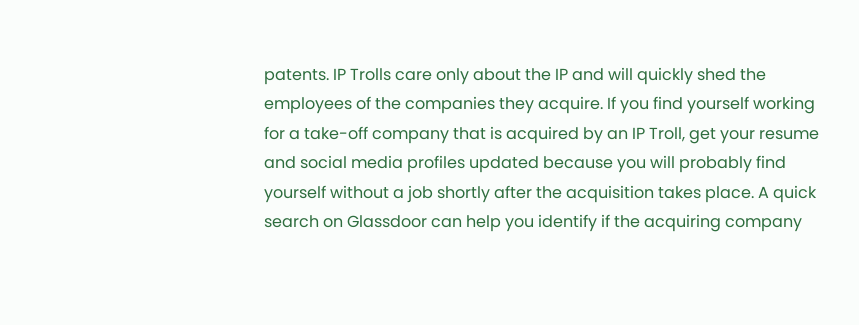patents. IP Trolls care only about the IP and will quickly shed the employees of the companies they acquire. If you find yourself working for a take-off company that is acquired by an IP Troll, get your resume and social media profiles updated because you will probably find yourself without a job shortly after the acquisition takes place. A quick search on Glassdoor can help you identify if the acquiring company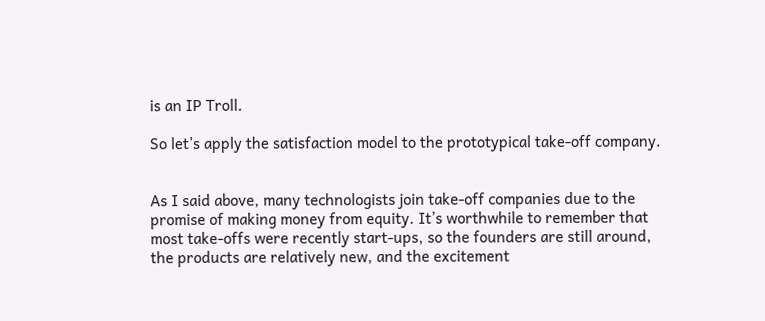is an IP Troll.

So let’s apply the satisfaction model to the prototypical take-off company.


As I said above, many technologists join take-off companies due to the promise of making money from equity. It’s worthwhile to remember that most take-offs were recently start-ups, so the founders are still around, the products are relatively new, and the excitement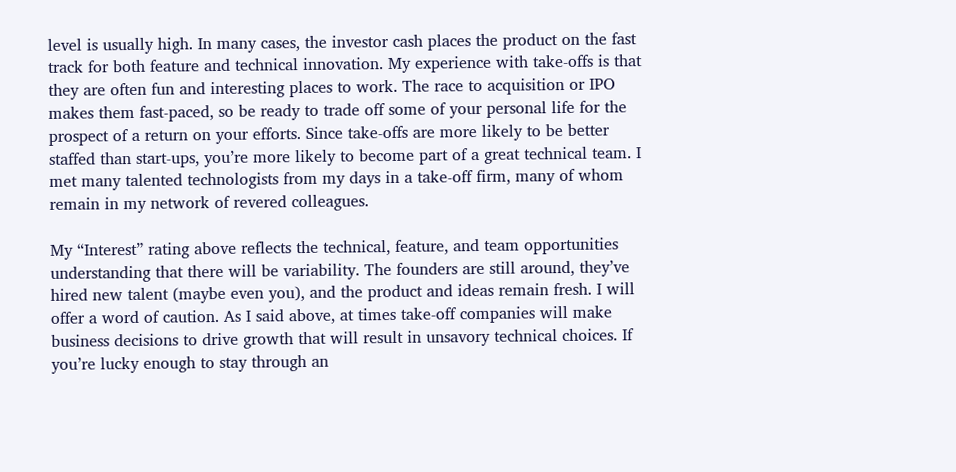level is usually high. In many cases, the investor cash places the product on the fast track for both feature and technical innovation. My experience with take-offs is that they are often fun and interesting places to work. The race to acquisition or IPO makes them fast-paced, so be ready to trade off some of your personal life for the prospect of a return on your efforts. Since take-offs are more likely to be better staffed than start-ups, you’re more likely to become part of a great technical team. I met many talented technologists from my days in a take-off firm, many of whom remain in my network of revered colleagues.

My “Interest” rating above reflects the technical, feature, and team opportunities understanding that there will be variability. The founders are still around, they’ve hired new talent (maybe even you), and the product and ideas remain fresh. I will offer a word of caution. As I said above, at times take-off companies will make business decisions to drive growth that will result in unsavory technical choices. If you’re lucky enough to stay through an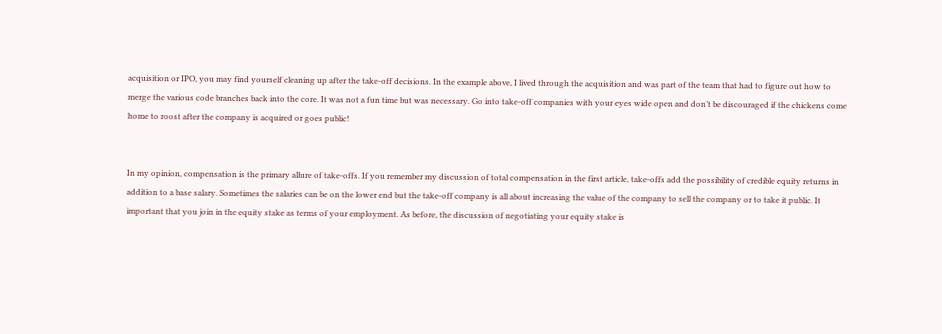acquisition or IPO, you may find yourself cleaning up after the take-off decisions. In the example above, I lived through the acquisition and was part of the team that had to figure out how to merge the various code branches back into the core. It was not a fun time but was necessary. Go into take-off companies with your eyes wide open and don’t be discouraged if the chickens come home to roost after the company is acquired or goes public!


In my opinion, compensation is the primary allure of take-offs. If you remember my discussion of total compensation in the first article, take-offs add the possibility of credible equity returns in addition to a base salary. Sometimes the salaries can be on the lower end but the take-off company is all about increasing the value of the company to sell the company or to take it public. It important that you join in the equity stake as terms of your employment. As before, the discussion of negotiating your equity stake is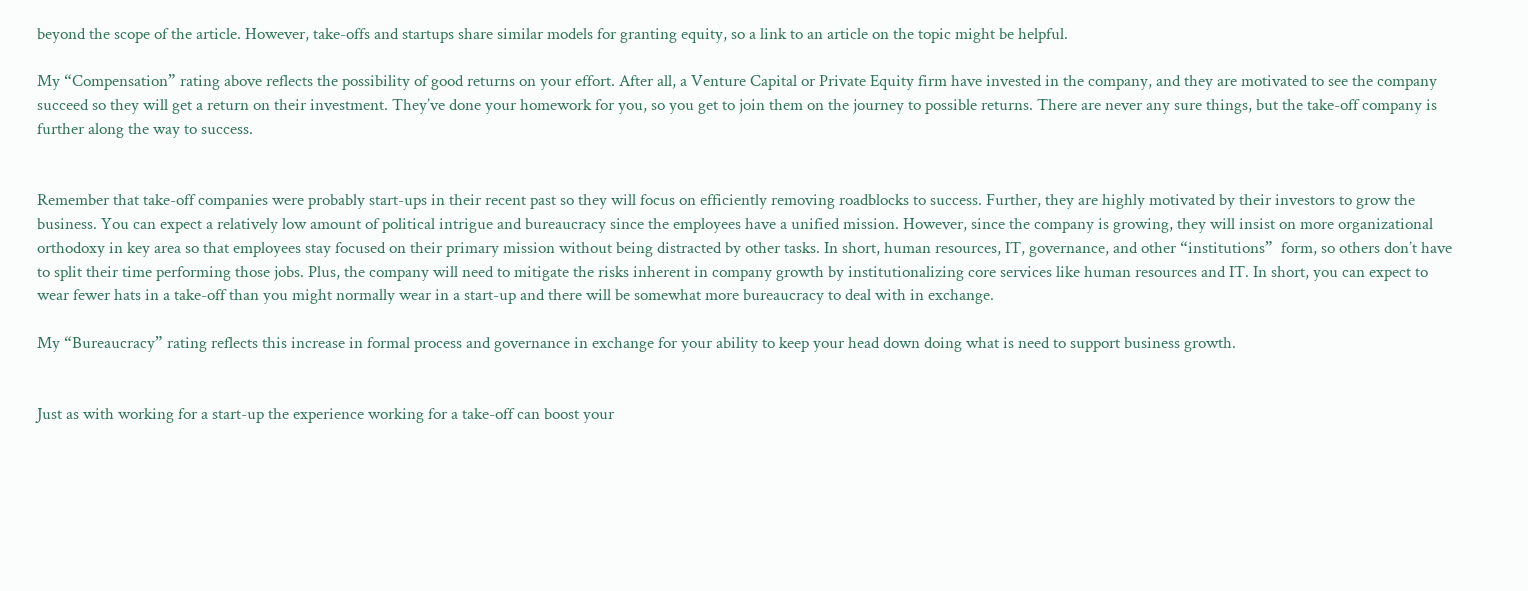beyond the scope of the article. However, take-offs and startups share similar models for granting equity, so a link to an article on the topic might be helpful.

My “Compensation” rating above reflects the possibility of good returns on your effort. After all, a Venture Capital or Private Equity firm have invested in the company, and they are motivated to see the company succeed so they will get a return on their investment. They’ve done your homework for you, so you get to join them on the journey to possible returns. There are never any sure things, but the take-off company is further along the way to success.


Remember that take-off companies were probably start-ups in their recent past so they will focus on efficiently removing roadblocks to success. Further, they are highly motivated by their investors to grow the business. You can expect a relatively low amount of political intrigue and bureaucracy since the employees have a unified mission. However, since the company is growing, they will insist on more organizational orthodoxy in key area so that employees stay focused on their primary mission without being distracted by other tasks. In short, human resources, IT, governance, and other “institutions”  form, so others don’t have to split their time performing those jobs. Plus, the company will need to mitigate the risks inherent in company growth by institutionalizing core services like human resources and IT. In short, you can expect to wear fewer hats in a take-off than you might normally wear in a start-up and there will be somewhat more bureaucracy to deal with in exchange.

My “Bureaucracy” rating reflects this increase in formal process and governance in exchange for your ability to keep your head down doing what is need to support business growth.


Just as with working for a start-up the experience working for a take-off can boost your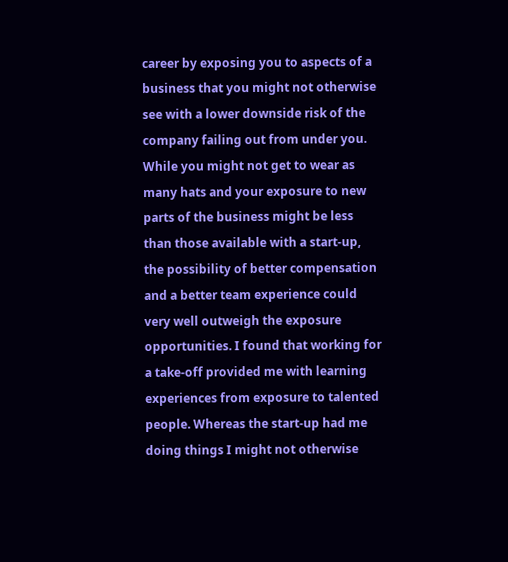career by exposing you to aspects of a business that you might not otherwise see with a lower downside risk of the company failing out from under you. While you might not get to wear as many hats and your exposure to new parts of the business might be less than those available with a start-up, the possibility of better compensation and a better team experience could very well outweigh the exposure opportunities. I found that working for a take-off provided me with learning experiences from exposure to talented people. Whereas the start-up had me doing things I might not otherwise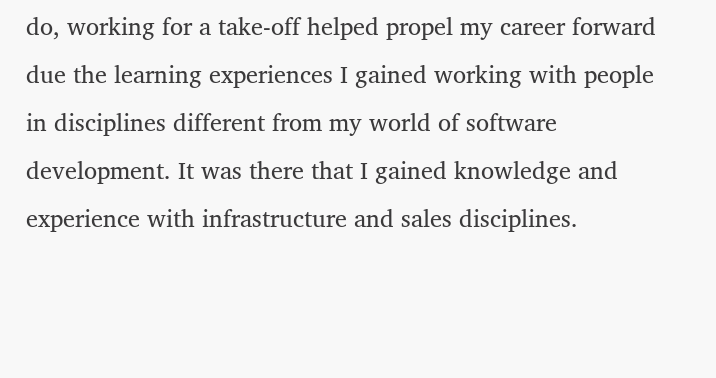do, working for a take-off helped propel my career forward due the learning experiences I gained working with people in disciplines different from my world of software development. It was there that I gained knowledge and experience with infrastructure and sales disciplines.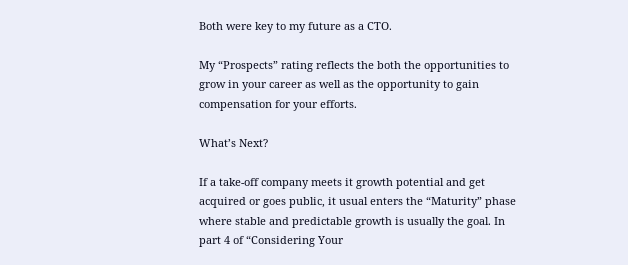Both were key to my future as a CTO.

My “Prospects” rating reflects the both the opportunities to grow in your career as well as the opportunity to gain compensation for your efforts.

What’s Next?

If a take-off company meets it growth potential and get acquired or goes public, it usual enters the “Maturity” phase where stable and predictable growth is usually the goal. In part 4 of “Considering Your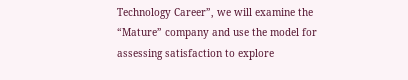Technology Career”, we will examine the “Mature” company and use the model for assessing satisfaction to explore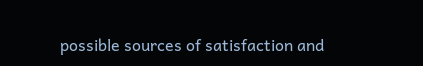possible sources of satisfaction and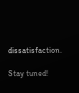dissatisfaction.

Stay tuned!